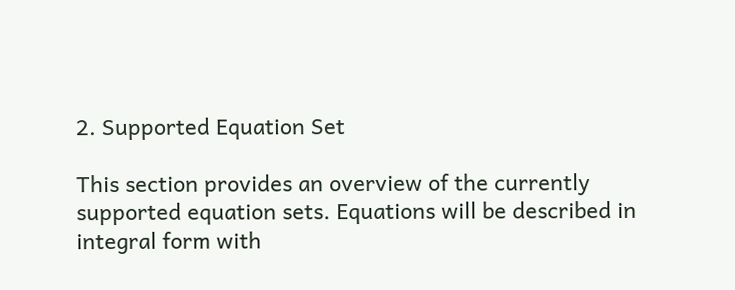2. Supported Equation Set

This section provides an overview of the currently supported equation sets. Equations will be described in integral form with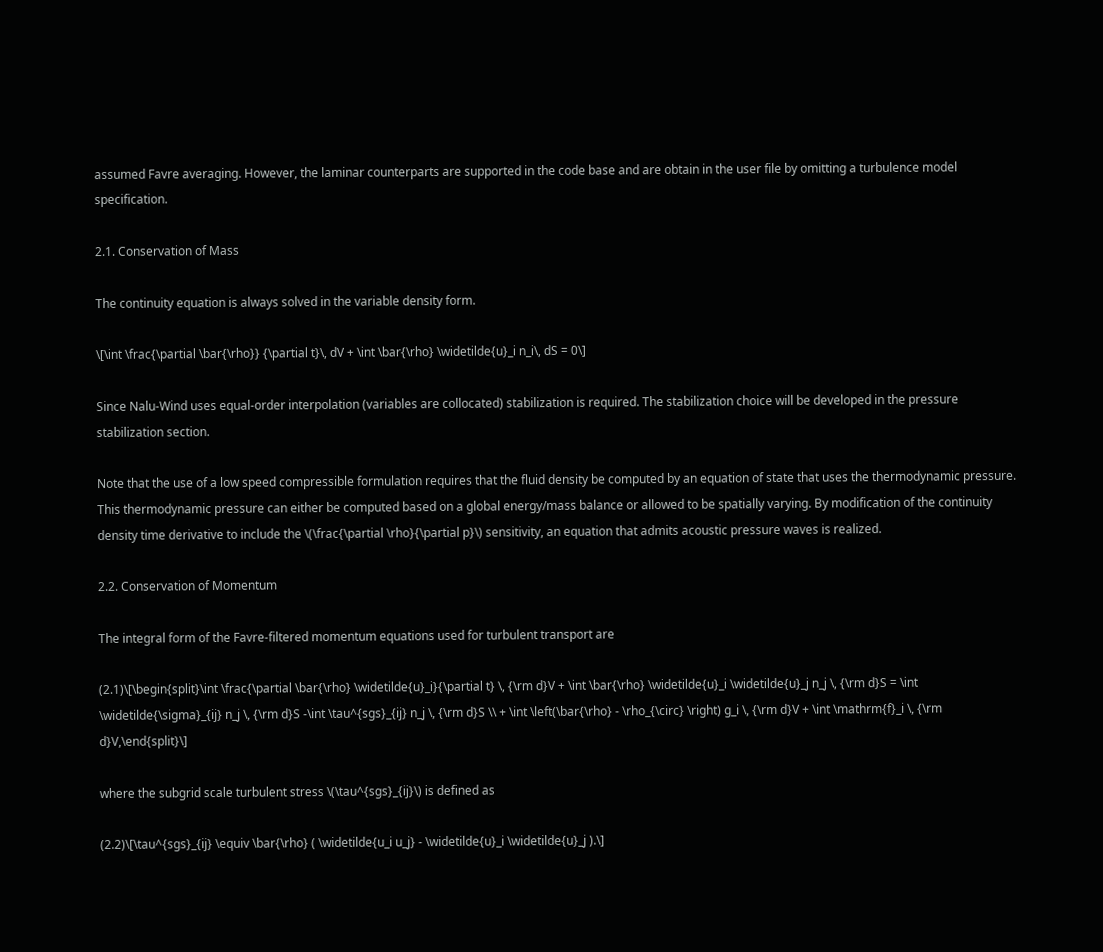assumed Favre averaging. However, the laminar counterparts are supported in the code base and are obtain in the user file by omitting a turbulence model specification.

2.1. Conservation of Mass

The continuity equation is always solved in the variable density form.

\[\int \frac{\partial \bar{\rho}} {\partial t}\, dV + \int \bar{\rho} \widetilde{u}_i n_i\, dS = 0\]

Since Nalu-Wind uses equal-order interpolation (variables are collocated) stabilization is required. The stabilization choice will be developed in the pressure stabilization section.

Note that the use of a low speed compressible formulation requires that the fluid density be computed by an equation of state that uses the thermodynamic pressure. This thermodynamic pressure can either be computed based on a global energy/mass balance or allowed to be spatially varying. By modification of the continuity density time derivative to include the \(\frac{\partial \rho}{\partial p}\) sensitivity, an equation that admits acoustic pressure waves is realized.

2.2. Conservation of Momentum

The integral form of the Favre-filtered momentum equations used for turbulent transport are

(2.1)\[\begin{split}\int \frac{\partial \bar{\rho} \widetilde{u}_i}{\partial t} \, {\rm d}V + \int \bar{\rho} \widetilde{u}_i \widetilde{u}_j n_j \, {\rm d}S = \int \widetilde{\sigma}_{ij} n_j \, {\rm d}S -\int \tau^{sgs}_{ij} n_j \, {\rm d}S \\ + \int \left(\bar{\rho} - \rho_{\circ} \right) g_i \, {\rm d}V + \int \mathrm{f}_i \, {\rm d}V,\end{split}\]

where the subgrid scale turbulent stress \(\tau^{sgs}_{ij}\) is defined as

(2.2)\[\tau^{sgs}_{ij} \equiv \bar{\rho} ( \widetilde{u_i u_j} - \widetilde{u}_i \widetilde{u}_j ).\]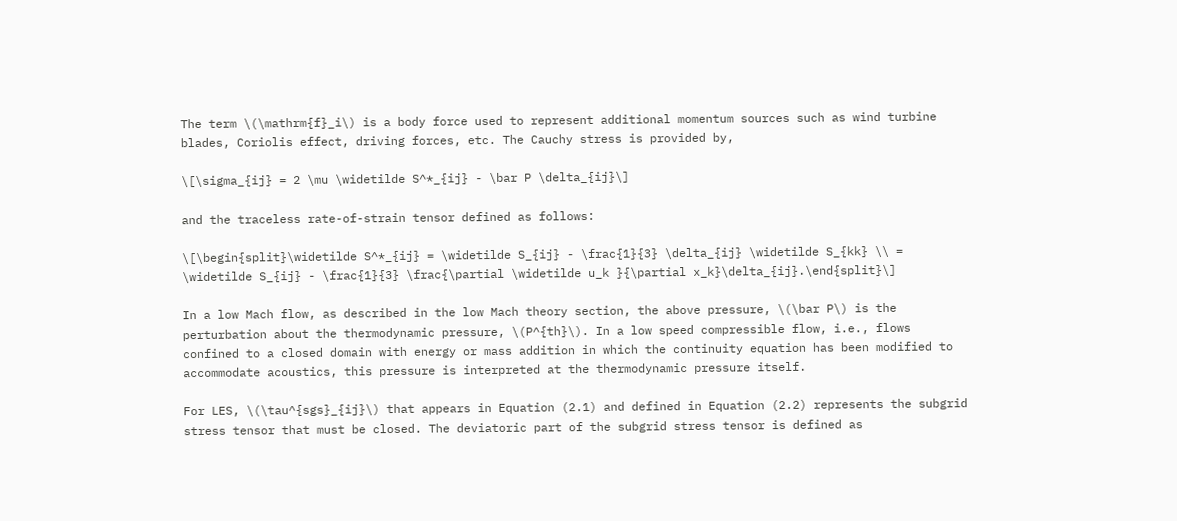The term \(\mathrm{f}_i\) is a body force used to represent additional momentum sources such as wind turbine blades, Coriolis effect, driving forces, etc. The Cauchy stress is provided by,

\[\sigma_{ij} = 2 \mu \widetilde S^*_{ij} - \bar P \delta_{ij}\]

and the traceless rate-of-strain tensor defined as follows:

\[\begin{split}\widetilde S^*_{ij} = \widetilde S_{ij} - \frac{1}{3} \delta_{ij} \widetilde S_{kk} \\ = \widetilde S_{ij} - \frac{1}{3} \frac{\partial \widetilde u_k }{\partial x_k}\delta_{ij}.\end{split}\]

In a low Mach flow, as described in the low Mach theory section, the above pressure, \(\bar P\) is the perturbation about the thermodynamic pressure, \(P^{th}\). In a low speed compressible flow, i.e., flows confined to a closed domain with energy or mass addition in which the continuity equation has been modified to accommodate acoustics, this pressure is interpreted at the thermodynamic pressure itself.

For LES, \(\tau^{sgs}_{ij}\) that appears in Equation (2.1) and defined in Equation (2.2) represents the subgrid stress tensor that must be closed. The deviatoric part of the subgrid stress tensor is defined as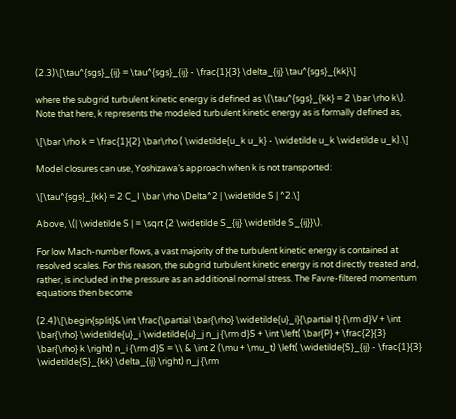(2.3)\[\tau^{sgs}_{ij} = \tau^{sgs}_{ij} - \frac{1}{3} \delta_{ij} \tau^{sgs}_{kk}\]

where the subgrid turbulent kinetic energy is defined as \(\tau^{sgs}_{kk} = 2 \bar \rho k\). Note that here, k represents the modeled turbulent kinetic energy as is formally defined as,

\[\bar \rho k = \frac{1}{2} \bar\rho ( \widetilde{u_k u_k} - \widetilde u_k \widetilde u_k).\]

Model closures can use, Yoshizawa’s approach when k is not transported:

\[\tau^{sgs}_{kk} = 2 C_I \bar \rho \Delta^2 | \widetilde S | ^2.\]

Above, \(| \widetilde S | = \sqrt {2 \widetilde S_{ij} \widetilde S_{ij}}\).

For low Mach-number flows, a vast majority of the turbulent kinetic energy is contained at resolved scales. For this reason, the subgrid turbulent kinetic energy is not directly treated and, rather, is included in the pressure as an additional normal stress. The Favre-filtered momentum equations then become

(2.4)\[\begin{split}&\int \frac{\partial \bar{\rho} \widetilde{u}_i}{\partial t} {\rm d}V + \int \bar{\rho} \widetilde{u}_i \widetilde{u}_j n_j {\rm d}S + \int \left( \bar{P} + \frac{2}{3} \bar{\rho} k \right) n_i {\rm d}S = \\ & \int 2 (\mu + \mu_t) \left( \widetilde{S}_{ij} - \frac{1}{3} \widetilde{S}_{kk} \delta_{ij} \right) n_j {\rm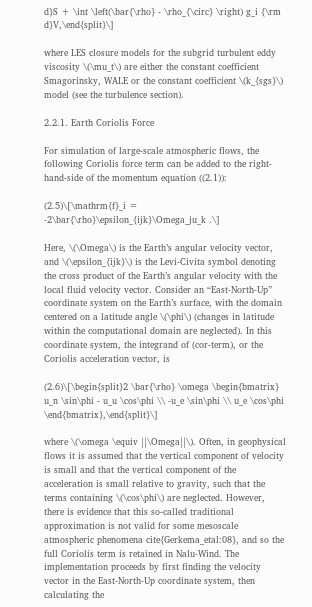d}S + \int \left(\bar{\rho} - \rho_{\circ} \right) g_i {\rm d}V,\end{split}\]

where LES closure models for the subgrid turbulent eddy viscosity \(\mu_t\) are either the constant coefficient Smagorinsky, WALE or the constant coefficient \(k_{sgs}\) model (see the turbulence section).

2.2.1. Earth Coriolis Force

For simulation of large-scale atmospheric flows, the following Coriolis force term can be added to the right-hand-side of the momentum equation ((2.1)):

(2.5)\[\mathrm{f}_i = -2\bar{\rho}\epsilon_{ijk}\Omega_ju_k .\]

Here, \(\Omega\) is the Earth’s angular velocity vector, and \(\epsilon_{ijk}\) is the Levi-Civita symbol denoting the cross product of the Earth’s angular velocity with the local fluid velocity vector. Consider an “East-North-Up” coordinate system on the Earth’s surface, with the domain centered on a latitude angle \(\phi\) (changes in latitude within the computational domain are neglected). In this coordinate system, the integrand of (cor-term), or the Coriolis acceleration vector, is

(2.6)\[\begin{split}2 \bar{\rho} \omega \begin{bmatrix} u_n \sin\phi - u_u \cos\phi \\ -u_e \sin\phi \\ u_e \cos\phi \end{bmatrix},\end{split}\]

where \(\omega \equiv ||\Omega||\). Often, in geophysical flows it is assumed that the vertical component of velocity is small and that the vertical component of the acceleration is small relative to gravity, such that the terms containing \(\cos\phi\) are neglected. However, there is evidence that this so-called traditional approximation is not valid for some mesoscale atmospheric phenomena cite{Gerkema_etal:08}, and so the full Coriolis term is retained in Nalu-Wind. The implementation proceeds by first finding the velocity vector in the East-North-Up coordinate system, then calculating the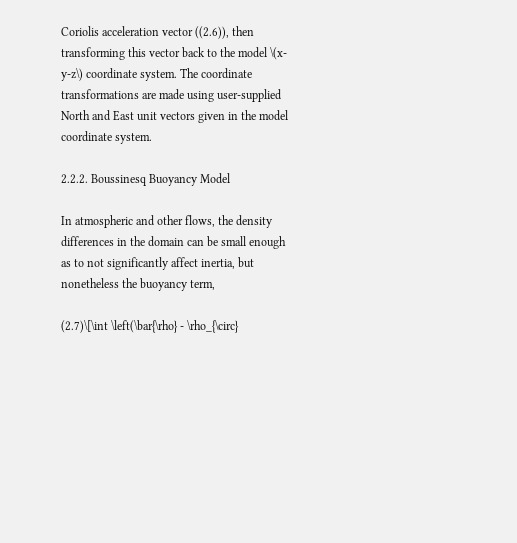Coriolis acceleration vector ((2.6)), then transforming this vector back to the model \(x-y-z\) coordinate system. The coordinate transformations are made using user-supplied North and East unit vectors given in the model coordinate system.

2.2.2. Boussinesq Buoyancy Model

In atmospheric and other flows, the density differences in the domain can be small enough as to not significantly affect inertia, but nonetheless the buoyancy term,

(2.7)\[\int \left(\bar{\rho} - \rho_{\circ}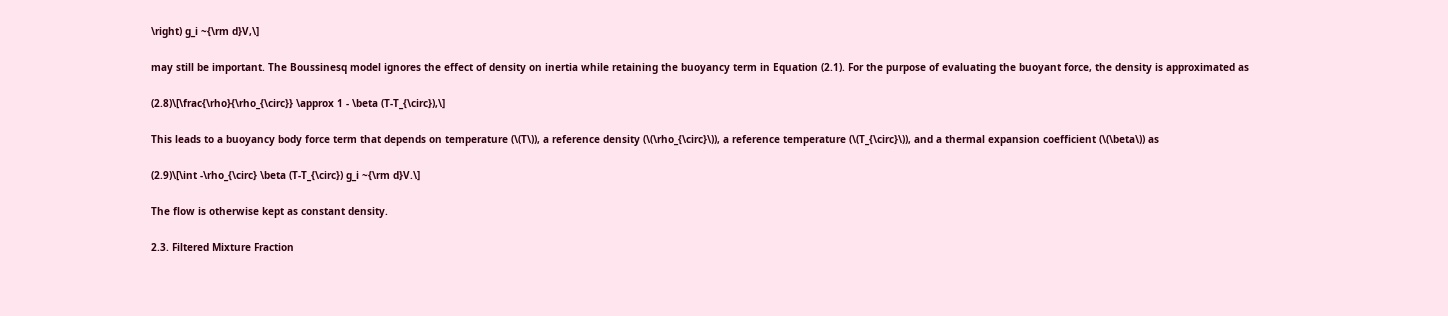\right) g_i ~{\rm d}V,\]

may still be important. The Boussinesq model ignores the effect of density on inertia while retaining the buoyancy term in Equation (2.1). For the purpose of evaluating the buoyant force, the density is approximated as

(2.8)\[\frac{\rho}{\rho_{\circ}} \approx 1 - \beta (T-T_{\circ}),\]

This leads to a buoyancy body force term that depends on temperature (\(T\)), a reference density (\(\rho_{\circ}\)), a reference temperature (\(T_{\circ}\)), and a thermal expansion coefficient (\(\beta\)) as

(2.9)\[\int -\rho_{\circ} \beta (T-T_{\circ}) g_i ~{\rm d}V.\]

The flow is otherwise kept as constant density.

2.3. Filtered Mixture Fraction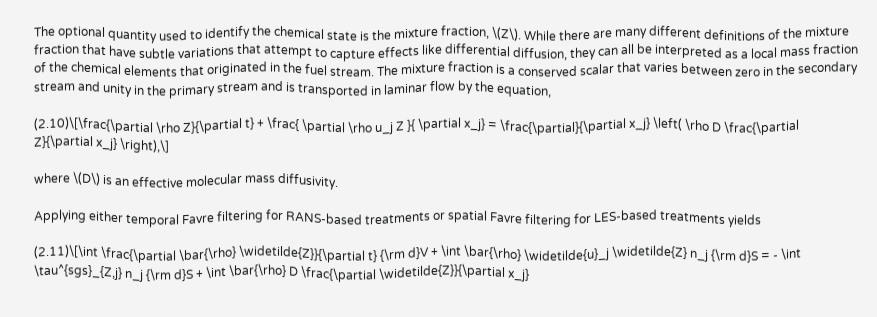The optional quantity used to identify the chemical state is the mixture fraction, \(Z\). While there are many different definitions of the mixture fraction that have subtle variations that attempt to capture effects like differential diffusion, they can all be interpreted as a local mass fraction of the chemical elements that originated in the fuel stream. The mixture fraction is a conserved scalar that varies between zero in the secondary stream and unity in the primary stream and is transported in laminar flow by the equation,

(2.10)\[\frac{\partial \rho Z}{\partial t} + \frac{ \partial \rho u_j Z }{ \partial x_j} = \frac{\partial}{\partial x_j} \left( \rho D \frac{\partial Z}{\partial x_j} \right),\]

where \(D\) is an effective molecular mass diffusivity.

Applying either temporal Favre filtering for RANS-based treatments or spatial Favre filtering for LES-based treatments yields

(2.11)\[\int \frac{\partial \bar{\rho} \widetilde{Z}}{\partial t} {\rm d}V + \int \bar{\rho} \widetilde{u}_j \widetilde{Z} n_j {\rm d}S = - \int \tau^{sgs}_{Z,j} n_j {\rm d}S + \int \bar{\rho} D \frac{\partial \widetilde{Z}}{\partial x_j}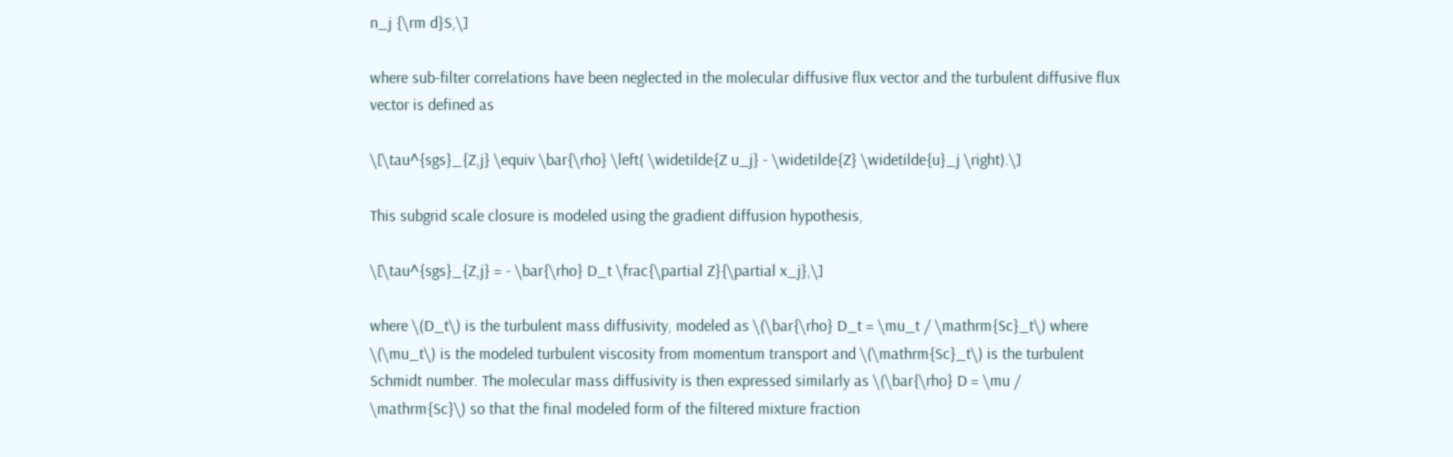n_j {\rm d}S,\]

where sub-filter correlations have been neglected in the molecular diffusive flux vector and the turbulent diffusive flux vector is defined as

\[\tau^{sgs}_{Z,j} \equiv \bar{\rho} \left( \widetilde{Z u_j} - \widetilde{Z} \widetilde{u}_j \right).\]

This subgrid scale closure is modeled using the gradient diffusion hypothesis,

\[\tau^{sgs}_{Z,j} = - \bar{\rho} D_t \frac{\partial Z}{\partial x_j},\]

where \(D_t\) is the turbulent mass diffusivity, modeled as \(\bar{\rho} D_t = \mu_t / \mathrm{Sc}_t\) where \(\mu_t\) is the modeled turbulent viscosity from momentum transport and \(\mathrm{Sc}_t\) is the turbulent Schmidt number. The molecular mass diffusivity is then expressed similarly as \(\bar{\rho} D = \mu / \mathrm{Sc}\) so that the final modeled form of the filtered mixture fraction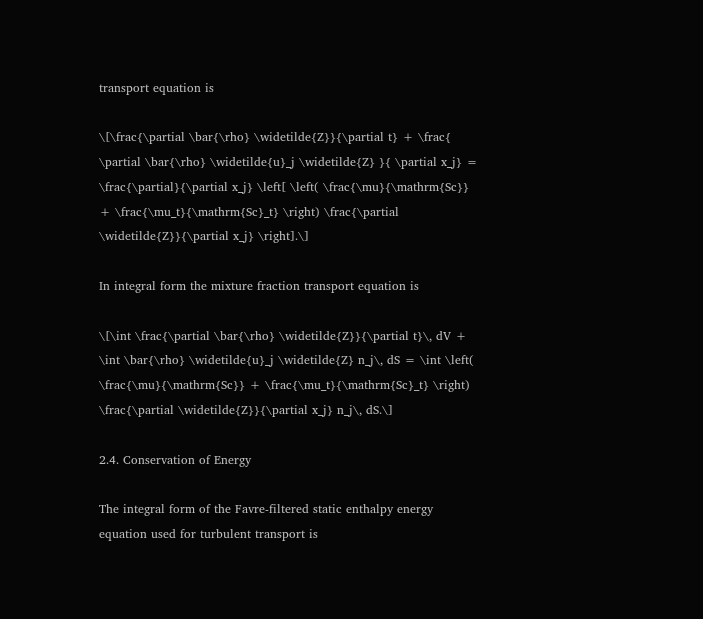transport equation is

\[\frac{\partial \bar{\rho} \widetilde{Z}}{\partial t} + \frac{ \partial \bar{\rho} \widetilde{u}_j \widetilde{Z} }{ \partial x_j} = \frac{\partial}{\partial x_j} \left[ \left( \frac{\mu}{\mathrm{Sc}} + \frac{\mu_t}{\mathrm{Sc}_t} \right) \frac{\partial \widetilde{Z}}{\partial x_j} \right].\]

In integral form the mixture fraction transport equation is

\[\int \frac{\partial \bar{\rho} \widetilde{Z}}{\partial t}\, dV + \int \bar{\rho} \widetilde{u}_j \widetilde{Z} n_j\, dS = \int \left( \frac{\mu}{\mathrm{Sc}} + \frac{\mu_t}{\mathrm{Sc}_t} \right) \frac{\partial \widetilde{Z}}{\partial x_j} n_j\, dS.\]

2.4. Conservation of Energy

The integral form of the Favre-filtered static enthalpy energy equation used for turbulent transport is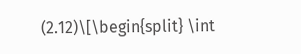(2.12)\[\begin{split} \int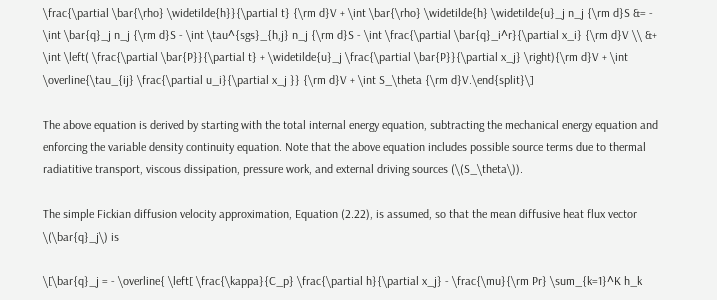\frac{\partial \bar{\rho} \widetilde{h}}{\partial t} {\rm d}V + \int \bar{\rho} \widetilde{h} \widetilde{u}_j n_j {\rm d}S &= - \int \bar{q}_j n_j {\rm d}S - \int \tau^{sgs}_{h,j} n_j {\rm d}S - \int \frac{\partial \bar{q}_i^r}{\partial x_i} {\rm d}V \\ &+ \int \left( \frac{\partial \bar{P}}{\partial t} + \widetilde{u}_j \frac{\partial \bar{P}}{\partial x_j} \right){\rm d}V + \int \overline{\tau_{ij} \frac{\partial u_i}{\partial x_j }} {\rm d}V + \int S_\theta {\rm d}V.\end{split}\]

The above equation is derived by starting with the total internal energy equation, subtracting the mechanical energy equation and enforcing the variable density continuity equation. Note that the above equation includes possible source terms due to thermal radiatitive transport, viscous dissipation, pressure work, and external driving sources (\(S_\theta\)).

The simple Fickian diffusion velocity approximation, Equation (2.22), is assumed, so that the mean diffusive heat flux vector \(\bar{q}_j\) is

\[\bar{q}_j = - \overline{ \left[ \frac{\kappa}{C_p} \frac{\partial h}{\partial x_j} - \frac{\mu}{\rm Pr} \sum_{k=1}^K h_k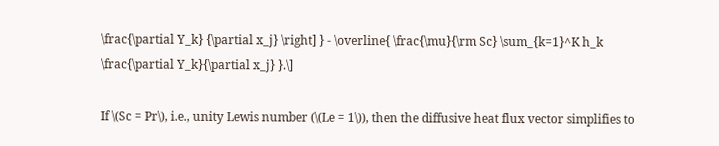\frac{\partial Y_k} {\partial x_j} \right] } - \overline{ \frac{\mu}{\rm Sc} \sum_{k=1}^K h_k \frac{\partial Y_k}{\partial x_j} }.\]

If \(Sc = Pr\), i.e., unity Lewis number (\(Le = 1\)), then the diffusive heat flux vector simplifies to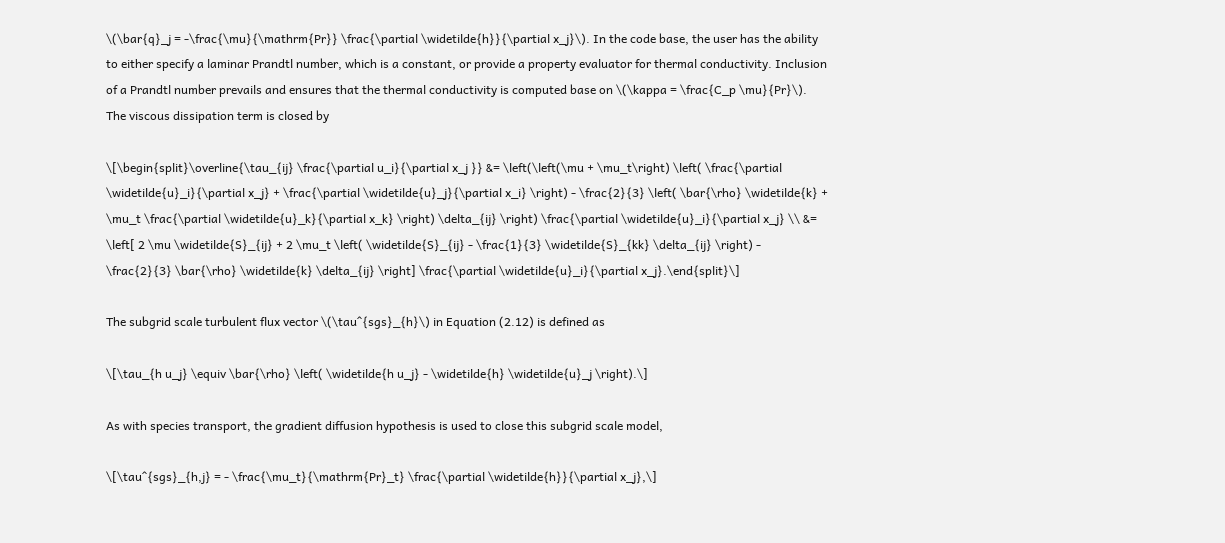\(\bar{q}_j = -\frac{\mu}{\mathrm{Pr}} \frac{\partial \widetilde{h}}{\partial x_j}\). In the code base, the user has the ability to either specify a laminar Prandtl number, which is a constant, or provide a property evaluator for thermal conductivity. Inclusion of a Prandtl number prevails and ensures that the thermal conductivity is computed base on \(\kappa = \frac{C_p \mu}{Pr}\). The viscous dissipation term is closed by

\[\begin{split}\overline{\tau_{ij} \frac{\partial u_i}{\partial x_j }} &= \left(\left(\mu + \mu_t\right) \left( \frac{\partial \widetilde{u}_i}{\partial x_j} + \frac{\partial \widetilde{u}_j}{\partial x_i} \right) - \frac{2}{3} \left( \bar{\rho} \widetilde{k} + \mu_t \frac{\partial \widetilde{u}_k}{\partial x_k} \right) \delta_{ij} \right) \frac{\partial \widetilde{u}_i}{\partial x_j} \\ &= \left[ 2 \mu \widetilde{S}_{ij} + 2 \mu_t \left( \widetilde{S}_{ij} - \frac{1}{3} \widetilde{S}_{kk} \delta_{ij} \right) - \frac{2}{3} \bar{\rho} \widetilde{k} \delta_{ij} \right] \frac{\partial \widetilde{u}_i}{\partial x_j}.\end{split}\]

The subgrid scale turbulent flux vector \(\tau^{sgs}_{h}\) in Equation (2.12) is defined as

\[\tau_{h u_j} \equiv \bar{\rho} \left( \widetilde{h u_j} - \widetilde{h} \widetilde{u}_j \right).\]

As with species transport, the gradient diffusion hypothesis is used to close this subgrid scale model,

\[\tau^{sgs}_{h,j} = - \frac{\mu_t}{\mathrm{Pr}_t} \frac{\partial \widetilde{h}}{\partial x_j},\]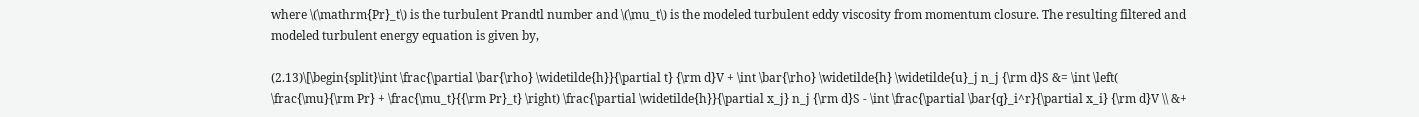where \(\mathrm{Pr}_t\) is the turbulent Prandtl number and \(\mu_t\) is the modeled turbulent eddy viscosity from momentum closure. The resulting filtered and modeled turbulent energy equation is given by,

(2.13)\[\begin{split}\int \frac{\partial \bar{\rho} \widetilde{h}}{\partial t} {\rm d}V + \int \bar{\rho} \widetilde{h} \widetilde{u}_j n_j {\rm d}S &= \int \left( \frac{\mu}{\rm Pr} + \frac{\mu_t}{{\rm Pr}_t} \right) \frac{\partial \widetilde{h}}{\partial x_j} n_j {\rm d}S - \int \frac{\partial \bar{q}_i^r}{\partial x_i} {\rm d}V \\ &+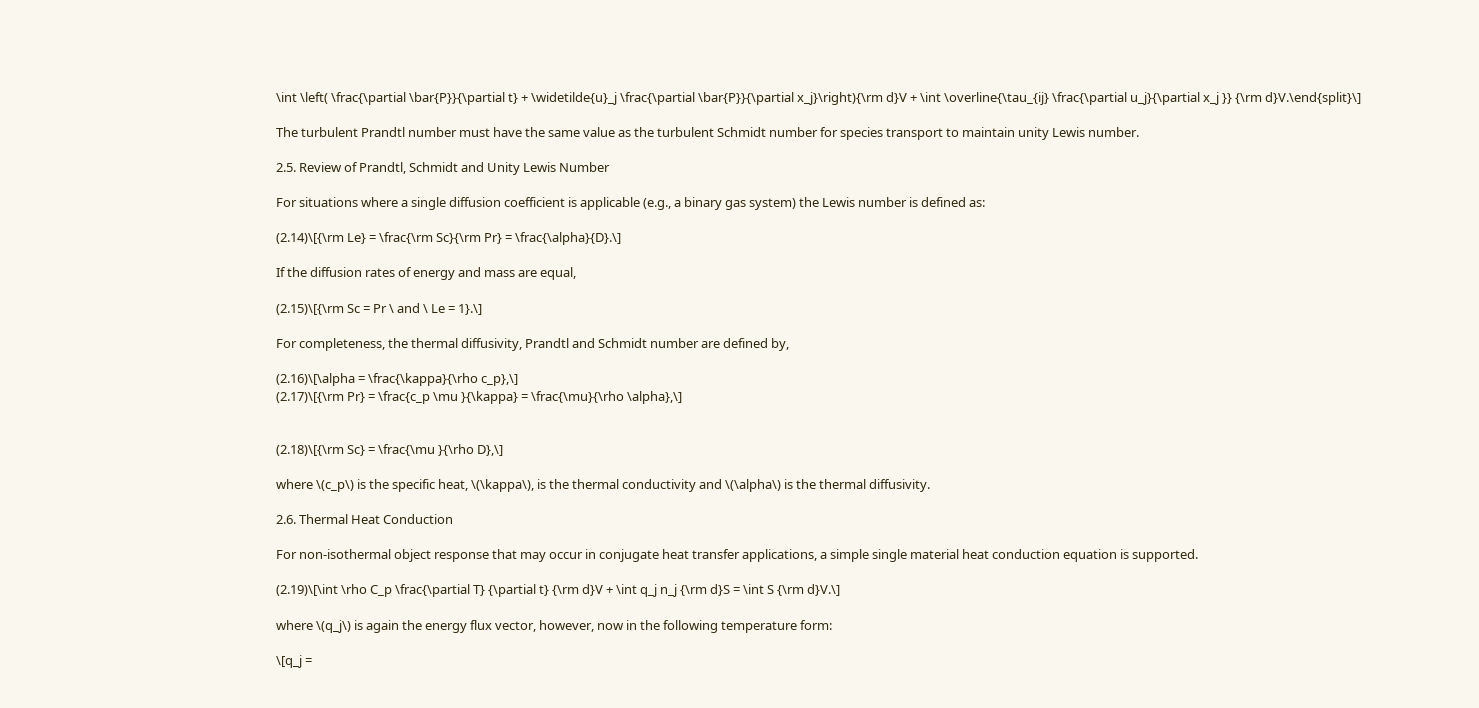\int \left( \frac{\partial \bar{P}}{\partial t} + \widetilde{u}_j \frac{\partial \bar{P}}{\partial x_j}\right){\rm d}V + \int \overline{\tau_{ij} \frac{\partial u_j}{\partial x_j }} {\rm d}V.\end{split}\]

The turbulent Prandtl number must have the same value as the turbulent Schmidt number for species transport to maintain unity Lewis number.

2.5. Review of Prandtl, Schmidt and Unity Lewis Number

For situations where a single diffusion coefficient is applicable (e.g., a binary gas system) the Lewis number is defined as:

(2.14)\[{\rm Le} = \frac{\rm Sc}{\rm Pr} = \frac{\alpha}{D}.\]

If the diffusion rates of energy and mass are equal,

(2.15)\[{\rm Sc = Pr \ and \ Le = 1}.\]

For completeness, the thermal diffusivity, Prandtl and Schmidt number are defined by,

(2.16)\[\alpha = \frac{\kappa}{\rho c_p},\]
(2.17)\[{\rm Pr} = \frac{c_p \mu }{\kappa} = \frac{\mu}{\rho \alpha},\]


(2.18)\[{\rm Sc} = \frac{\mu }{\rho D},\]

where \(c_p\) is the specific heat, \(\kappa\), is the thermal conductivity and \(\alpha\) is the thermal diffusivity.

2.6. Thermal Heat Conduction

For non-isothermal object response that may occur in conjugate heat transfer applications, a simple single material heat conduction equation is supported.

(2.19)\[\int \rho C_p \frac{\partial T} {\partial t} {\rm d}V + \int q_j n_j {\rm d}S = \int S {\rm d}V.\]

where \(q_j\) is again the energy flux vector, however, now in the following temperature form:

\[q_j =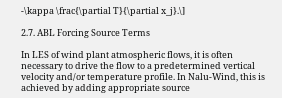-\kappa \frac{\partial T}{\partial x_j}.\]

2.7. ABL Forcing Source Terms

In LES of wind plant atmospheric flows, it is often necessary to drive the flow to a predetermined vertical velocity and/or temperature profile. In Nalu-Wind, this is achieved by adding appropriate source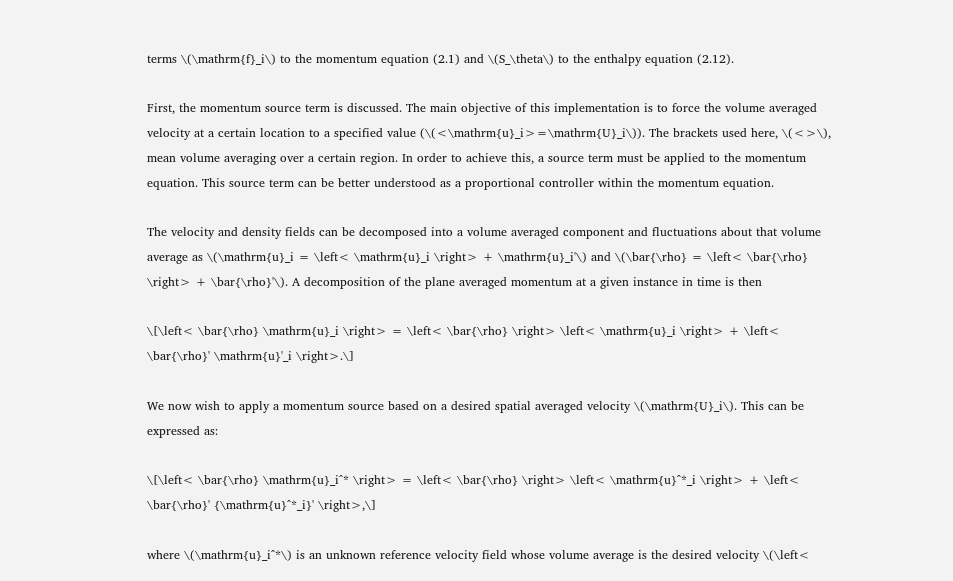terms \(\mathrm{f}_i\) to the momentum equation (2.1) and \(S_\theta\) to the enthalpy equation (2.12).

First, the momentum source term is discussed. The main objective of this implementation is to force the volume averaged velocity at a certain location to a specified value (\(<\mathrm{u}_i>=\mathrm{U}_i\)). The brackets used here, \(<>\), mean volume averaging over a certain region. In order to achieve this, a source term must be applied to the momentum equation. This source term can be better understood as a proportional controller within the momentum equation.

The velocity and density fields can be decomposed into a volume averaged component and fluctuations about that volume average as \(\mathrm{u}_i = \left< \mathrm{u}_i \right> + \mathrm{u}_i'\) and \(\bar{\rho} = \left< \bar{\rho} \right> + \bar{\rho}'\). A decomposition of the plane averaged momentum at a given instance in time is then

\[\left< \bar{\rho} \mathrm{u}_i \right> = \left< \bar{\rho} \right> \left< \mathrm{u}_i \right> + \left< \bar{\rho}' \mathrm{u}'_i \right>.\]

We now wish to apply a momentum source based on a desired spatial averaged velocity \(\mathrm{U}_i\). This can be expressed as:

\[\left< \bar{\rho} \mathrm{u}_i^* \right> = \left< \bar{\rho} \right> \left< \mathrm{u}^*_i \right> + \left< \bar{\rho}' {\mathrm{u}^*_i}' \right>,\]

where \(\mathrm{u}_i^*\) is an unknown reference velocity field whose volume average is the desired velocity \(\left<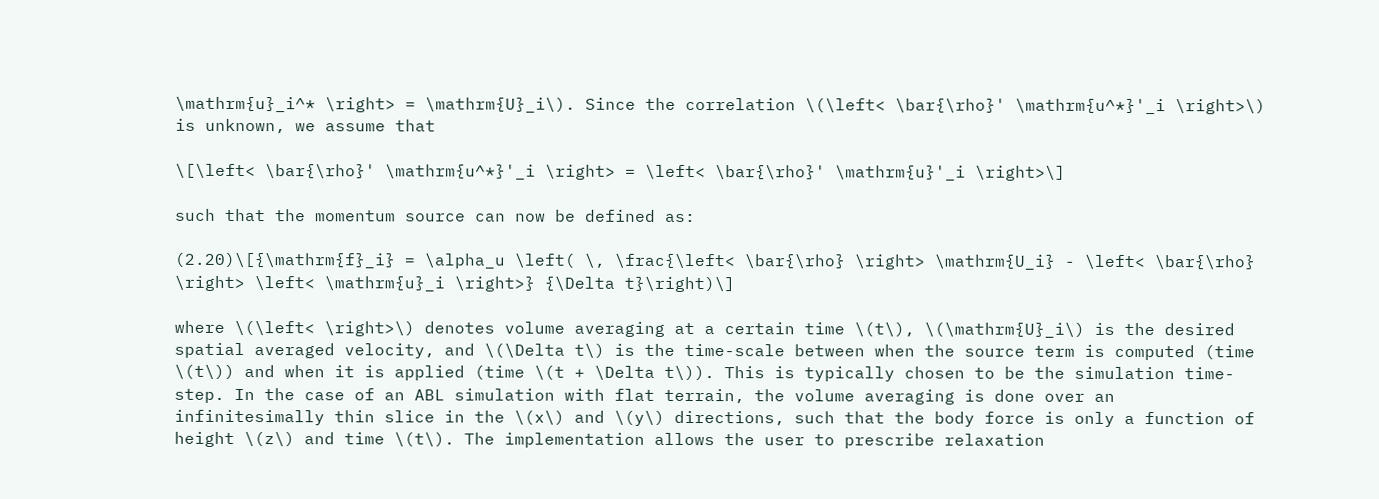\mathrm{u}_i^* \right> = \mathrm{U}_i\). Since the correlation \(\left< \bar{\rho}' \mathrm{u^*}'_i \right>\) is unknown, we assume that

\[\left< \bar{\rho}' \mathrm{u^*}'_i \right> = \left< \bar{\rho}' \mathrm{u}'_i \right>\]

such that the momentum source can now be defined as:

(2.20)\[{\mathrm{f}_i} = \alpha_u \left( \, \frac{\left< \bar{\rho} \right> \mathrm{U_i} - \left< \bar{\rho} \right> \left< \mathrm{u}_i \right>} {\Delta t}\right)\]

where \(\left< \right>\) denotes volume averaging at a certain time \(t\), \(\mathrm{U}_i\) is the desired spatial averaged velocity, and \(\Delta t\) is the time-scale between when the source term is computed (time \(t\)) and when it is applied (time \(t + \Delta t\)). This is typically chosen to be the simulation time-step. In the case of an ABL simulation with flat terrain, the volume averaging is done over an infinitesimally thin slice in the \(x\) and \(y\) directions, such that the body force is only a function of height \(z\) and time \(t\). The implementation allows the user to prescribe relaxation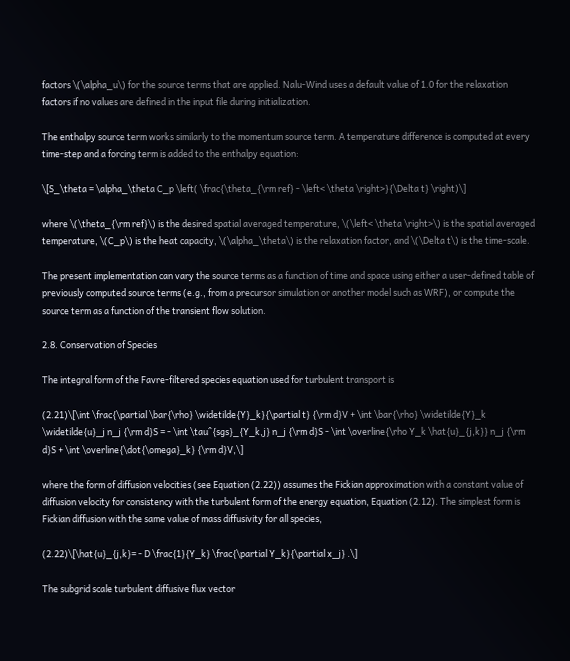factors \(\alpha_u\) for the source terms that are applied. Nalu-Wind uses a default value of 1.0 for the relaxation factors if no values are defined in the input file during initialization.

The enthalpy source term works similarly to the momentum source term. A temperature difference is computed at every time-step and a forcing term is added to the enthalpy equation:

\[S_\theta = \alpha_\theta C_p \left( \frac{\theta_{\rm ref} - \left< \theta \right>}{\Delta t} \right)\]

where \(\theta_{\rm ref}\) is the desired spatial averaged temperature, \(\left< \theta \right>\) is the spatial averaged temperature, \(C_p\) is the heat capacity, \(\alpha_\theta\) is the relaxation factor, and \(\Delta t\) is the time-scale.

The present implementation can vary the source terms as a function of time and space using either a user-defined table of previously computed source terms (e.g., from a precursor simulation or another model such as WRF), or compute the source term as a function of the transient flow solution.

2.8. Conservation of Species

The integral form of the Favre-filtered species equation used for turbulent transport is

(2.21)\[\int \frac{\partial \bar{\rho} \widetilde{Y}_k}{\partial t} {\rm d}V + \int \bar{\rho} \widetilde{Y}_k \widetilde{u}_j n_j {\rm d}S = - \int \tau^{sgs}_{Y_k,j} n_j {\rm d}S - \int \overline{\rho Y_k \hat{u}_{j,k}} n_j {\rm d}S + \int \overline{\dot{\omega}_k} {\rm d}V,\]

where the form of diffusion velocities (see Equation (2.22)) assumes the Fickian approximation with a constant value of diffusion velocity for consistency with the turbulent form of the energy equation, Equation (2.12). The simplest form is Fickian diffusion with the same value of mass diffusivity for all species,

(2.22)\[\hat{u}_{j,k}= - D \frac{1}{Y_k} \frac{\partial Y_k}{\partial x_j} .\]

The subgrid scale turbulent diffusive flux vector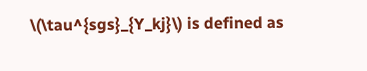\(\tau^{sgs}_{Y_kj}\) is defined as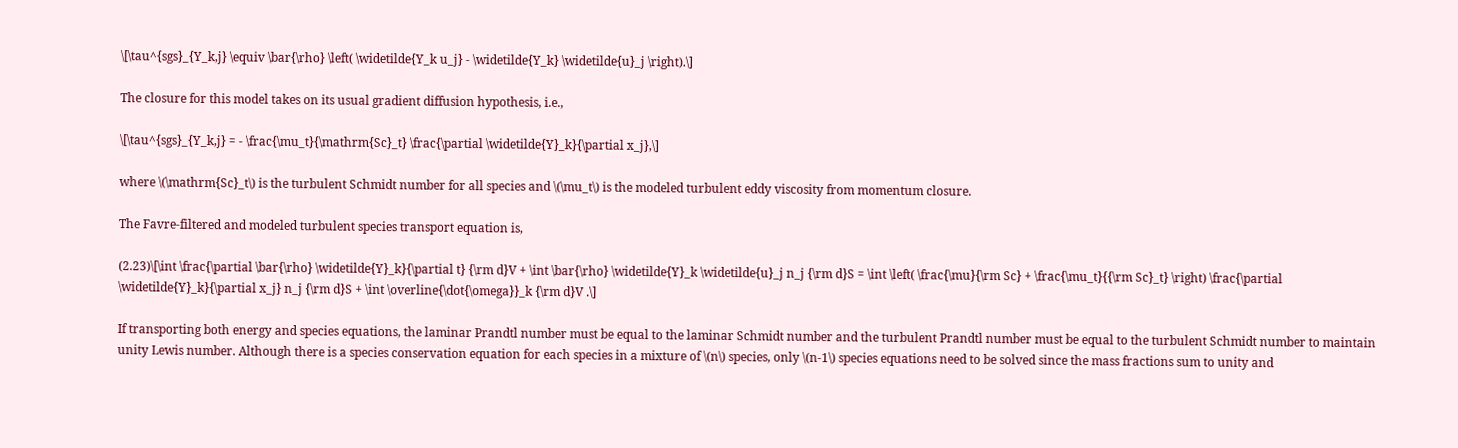\[\tau^{sgs}_{Y_k,j} \equiv \bar{\rho} \left( \widetilde{Y_k u_j} - \widetilde{Y_k} \widetilde{u}_j \right).\]

The closure for this model takes on its usual gradient diffusion hypothesis, i.e.,

\[\tau^{sgs}_{Y_k,j} = - \frac{\mu_t}{\mathrm{Sc}_t} \frac{\partial \widetilde{Y}_k}{\partial x_j},\]

where \(\mathrm{Sc}_t\) is the turbulent Schmidt number for all species and \(\mu_t\) is the modeled turbulent eddy viscosity from momentum closure.

The Favre-filtered and modeled turbulent species transport equation is,

(2.23)\[\int \frac{\partial \bar{\rho} \widetilde{Y}_k}{\partial t} {\rm d}V + \int \bar{\rho} \widetilde{Y}_k \widetilde{u}_j n_j {\rm d}S = \int \left( \frac{\mu}{\rm Sc} + \frac{\mu_t}{{\rm Sc}_t} \right) \frac{\partial \widetilde{Y}_k}{\partial x_j} n_j {\rm d}S + \int \overline{\dot{\omega}}_k {\rm d}V .\]

If transporting both energy and species equations, the laminar Prandtl number must be equal to the laminar Schmidt number and the turbulent Prandtl number must be equal to the turbulent Schmidt number to maintain unity Lewis number. Although there is a species conservation equation for each species in a mixture of \(n\) species, only \(n-1\) species equations need to be solved since the mass fractions sum to unity and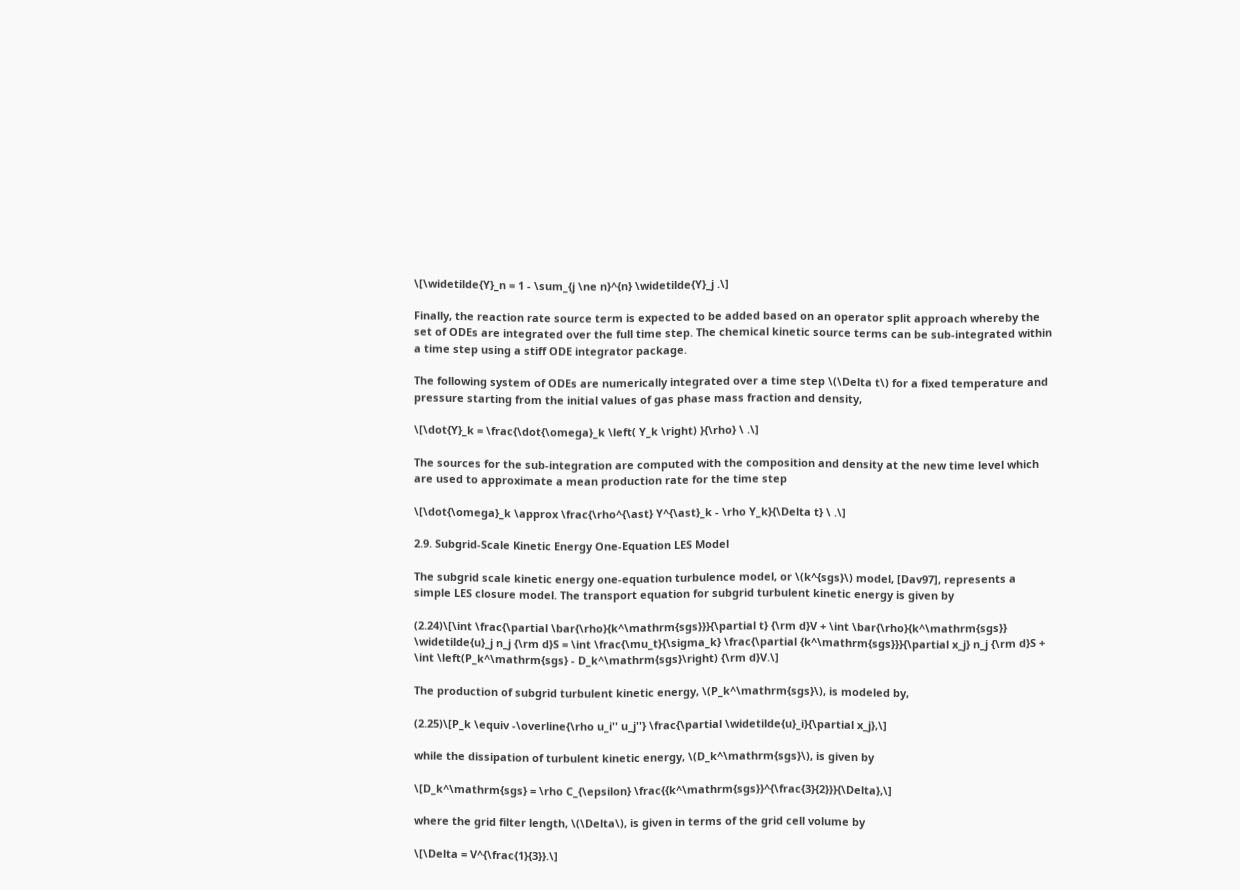\[\widetilde{Y}_n = 1 - \sum_{j \ne n}^{n} \widetilde{Y}_j .\]

Finally, the reaction rate source term is expected to be added based on an operator split approach whereby the set of ODEs are integrated over the full time step. The chemical kinetic source terms can be sub-integrated within a time step using a stiff ODE integrator package.

The following system of ODEs are numerically integrated over a time step \(\Delta t\) for a fixed temperature and pressure starting from the initial values of gas phase mass fraction and density,

\[\dot{Y}_k = \frac{\dot{\omega}_k \left( Y_k \right) }{\rho} \ .\]

The sources for the sub-integration are computed with the composition and density at the new time level which are used to approximate a mean production rate for the time step

\[\dot{\omega}_k \approx \frac{\rho^{\ast} Y^{\ast}_k - \rho Y_k}{\Delta t} \ .\]

2.9. Subgrid-Scale Kinetic Energy One-Equation LES Model

The subgrid scale kinetic energy one-equation turbulence model, or \(k^{sgs}\) model, [Dav97], represents a simple LES closure model. The transport equation for subgrid turbulent kinetic energy is given by

(2.24)\[\int \frac{\partial \bar{\rho}{k^\mathrm{sgs}}}{\partial t} {\rm d}V + \int \bar{\rho}{k^\mathrm{sgs}} \widetilde{u}_j n_j {\rm d}S = \int \frac{\mu_t}{\sigma_k} \frac{\partial {k^\mathrm{sgs}}}{\partial x_j} n_j {\rm d}S + \int \left(P_k^\mathrm{sgs} - D_k^\mathrm{sgs}\right) {\rm d}V.\]

The production of subgrid turbulent kinetic energy, \(P_k^\mathrm{sgs}\), is modeled by,

(2.25)\[P_k \equiv -\overline{\rho u_i'' u_j''} \frac{\partial \widetilde{u}_i}{\partial x_j},\]

while the dissipation of turbulent kinetic energy, \(D_k^\mathrm{sgs}\), is given by

\[D_k^\mathrm{sgs} = \rho C_{\epsilon} \frac{{k^\mathrm{sgs}}^{\frac{3}{2}}}{\Delta},\]

where the grid filter length, \(\Delta\), is given in terms of the grid cell volume by

\[\Delta = V^{\frac{1}{3}}.\]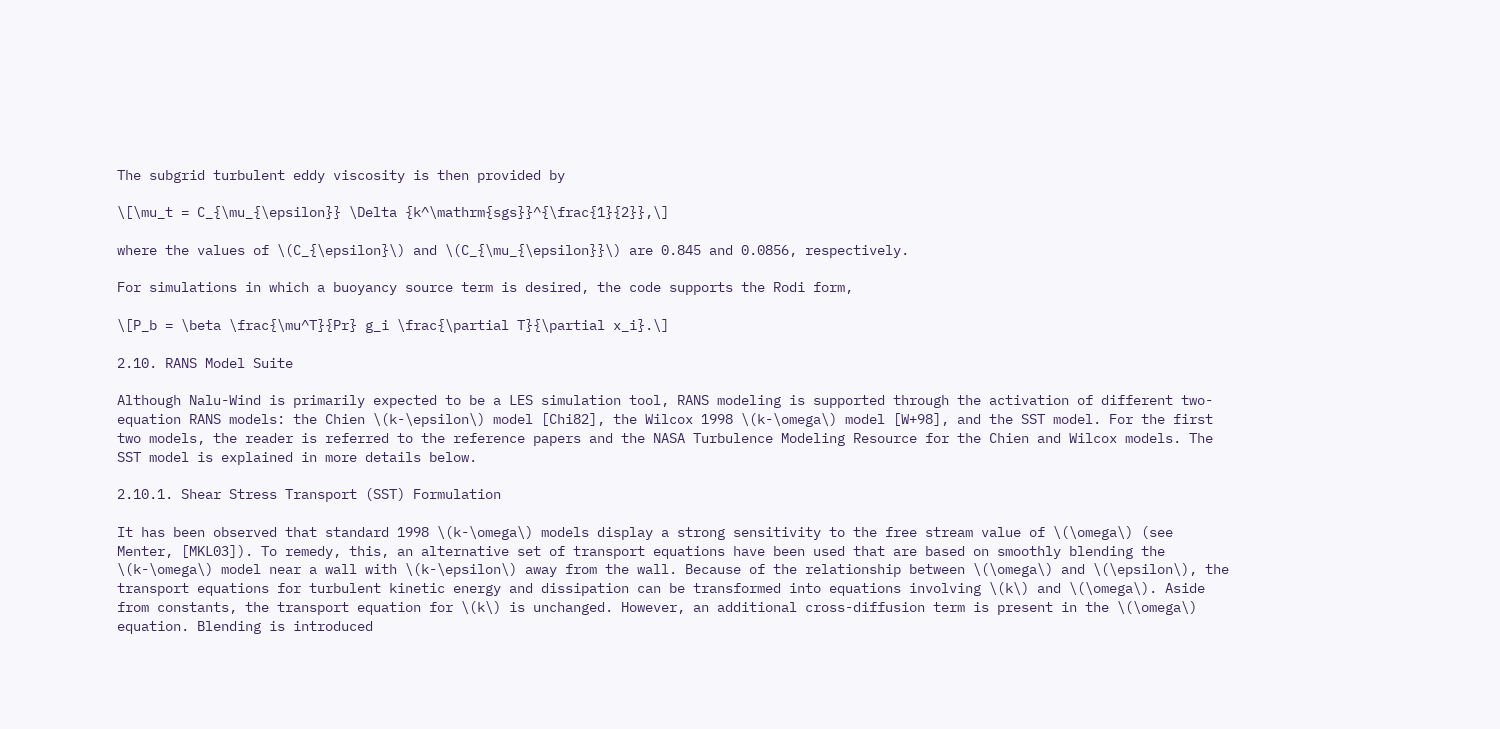The subgrid turbulent eddy viscosity is then provided by

\[\mu_t = C_{\mu_{\epsilon}} \Delta {k^\mathrm{sgs}}^{\frac{1}{2}},\]

where the values of \(C_{\epsilon}\) and \(C_{\mu_{\epsilon}}\) are 0.845 and 0.0856, respectively.

For simulations in which a buoyancy source term is desired, the code supports the Rodi form,

\[P_b = \beta \frac{\mu^T}{Pr} g_i \frac{\partial T}{\partial x_i}.\]

2.10. RANS Model Suite

Although Nalu-Wind is primarily expected to be a LES simulation tool, RANS modeling is supported through the activation of different two-equation RANS models: the Chien \(k-\epsilon\) model [Chi82], the Wilcox 1998 \(k-\omega\) model [W+98], and the SST model. For the first two models, the reader is referred to the reference papers and the NASA Turbulence Modeling Resource for the Chien and Wilcox models. The SST model is explained in more details below.

2.10.1. Shear Stress Transport (SST) Formulation

It has been observed that standard 1998 \(k-\omega\) models display a strong sensitivity to the free stream value of \(\omega\) (see Menter, [MKL03]). To remedy, this, an alternative set of transport equations have been used that are based on smoothly blending the \(k-\omega\) model near a wall with \(k-\epsilon\) away from the wall. Because of the relationship between \(\omega\) and \(\epsilon\), the transport equations for turbulent kinetic energy and dissipation can be transformed into equations involving \(k\) and \(\omega\). Aside from constants, the transport equation for \(k\) is unchanged. However, an additional cross-diffusion term is present in the \(\omega\) equation. Blending is introduced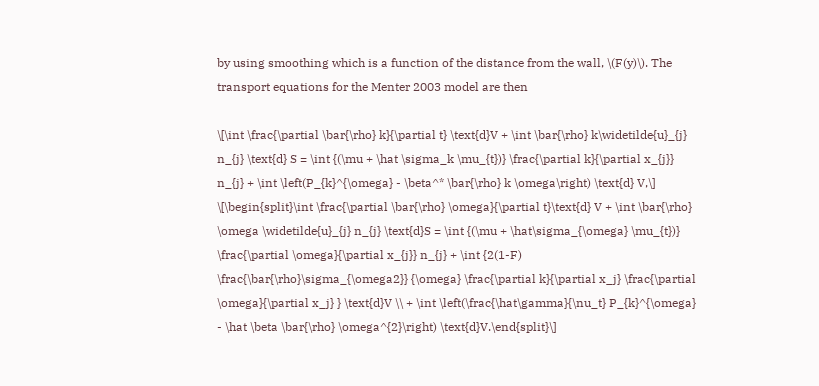by using smoothing which is a function of the distance from the wall, \(F(y)\). The transport equations for the Menter 2003 model are then

\[\int \frac{\partial \bar{\rho} k}{\partial t} \text{d}V + \int \bar{\rho} k\widetilde{u}_{j} n_{j} \text{d} S = \int {(\mu + \hat \sigma_k \mu_{t})} \frac{\partial k}{\partial x_{j}} n_{j} + \int \left(P_{k}^{\omega} - \beta^* \bar{\rho} k \omega\right) \text{d} V,\]
\[\begin{split}\int \frac{\partial \bar{\rho} \omega}{\partial t}\text{d} V + \int \bar{\rho} \omega \widetilde{u}_{j} n_{j} \text{d}S = \int {(\mu + \hat\sigma_{\omega} \mu_{t})} \frac{\partial \omega}{\partial x_{j}} n_{j} + \int {2(1-F) \frac{\bar{\rho}\sigma_{\omega2}} {\omega} \frac{\partial k}{\partial x_j} \frac{\partial \omega}{\partial x_j} } \text{d}V \\ + \int \left(\frac{\hat\gamma}{\nu_t} P_{k}^{\omega} - \hat \beta \bar{\rho} \omega^{2}\right) \text{d}V.\end{split}\]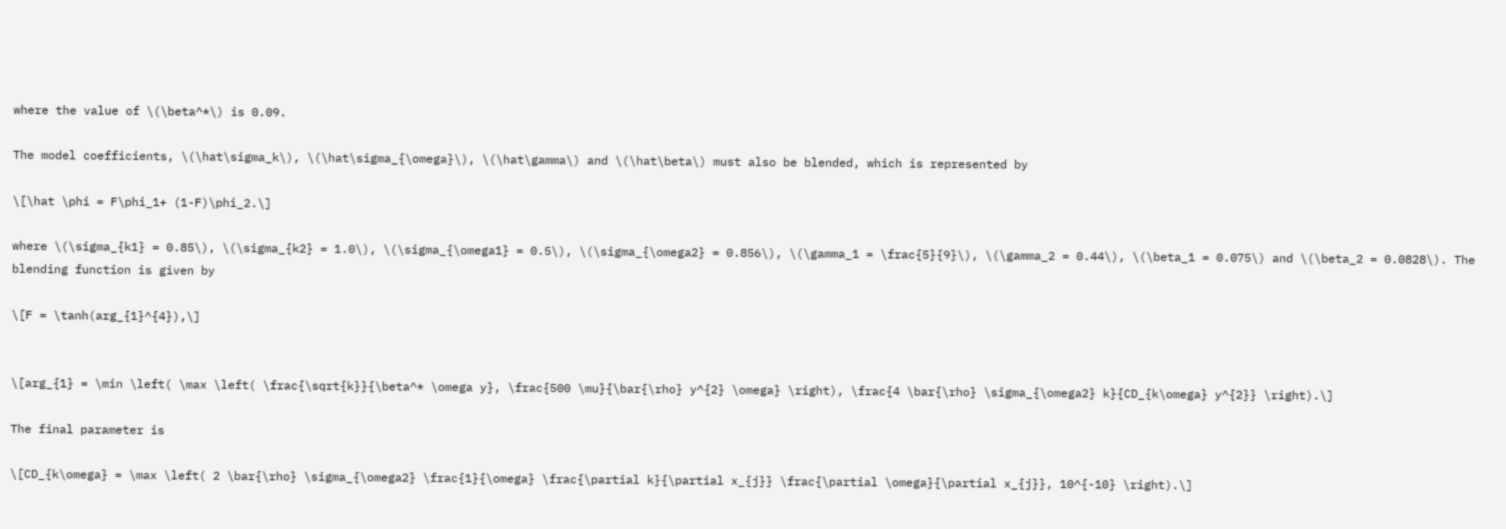where the value of \(\beta^*\) is 0.09.

The model coefficients, \(\hat\sigma_k\), \(\hat\sigma_{\omega}\), \(\hat\gamma\) and \(\hat\beta\) must also be blended, which is represented by

\[\hat \phi = F\phi_1+ (1-F)\phi_2.\]

where \(\sigma_{k1} = 0.85\), \(\sigma_{k2} = 1.0\), \(\sigma_{\omega1} = 0.5\), \(\sigma_{\omega2} = 0.856\), \(\gamma_1 = \frac{5}{9}\), \(\gamma_2 = 0.44\), \(\beta_1 = 0.075\) and \(\beta_2 = 0.0828\). The blending function is given by

\[F = \tanh(arg_{1}^{4}),\]


\[arg_{1} = \min \left( \max \left( \frac{\sqrt{k}}{\beta^* \omega y}, \frac{500 \mu}{\bar{\rho} y^{2} \omega} \right), \frac{4 \bar{\rho} \sigma_{\omega2} k}{CD_{k\omega} y^{2}} \right).\]

The final parameter is

\[CD_{k\omega} = \max \left( 2 \bar{\rho} \sigma_{\omega2} \frac{1}{\omega} \frac{\partial k}{\partial x_{j}} \frac{\partial \omega}{\partial x_{j}}, 10^{-10} \right).\]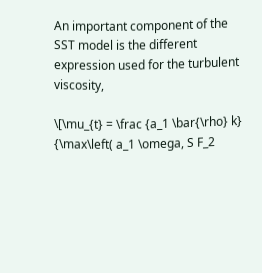An important component of the SST model is the different expression used for the turbulent viscosity,

\[\mu_{t} = \frac {a_1 \bar{\rho} k} {\max\left( a_1 \omega, S F_2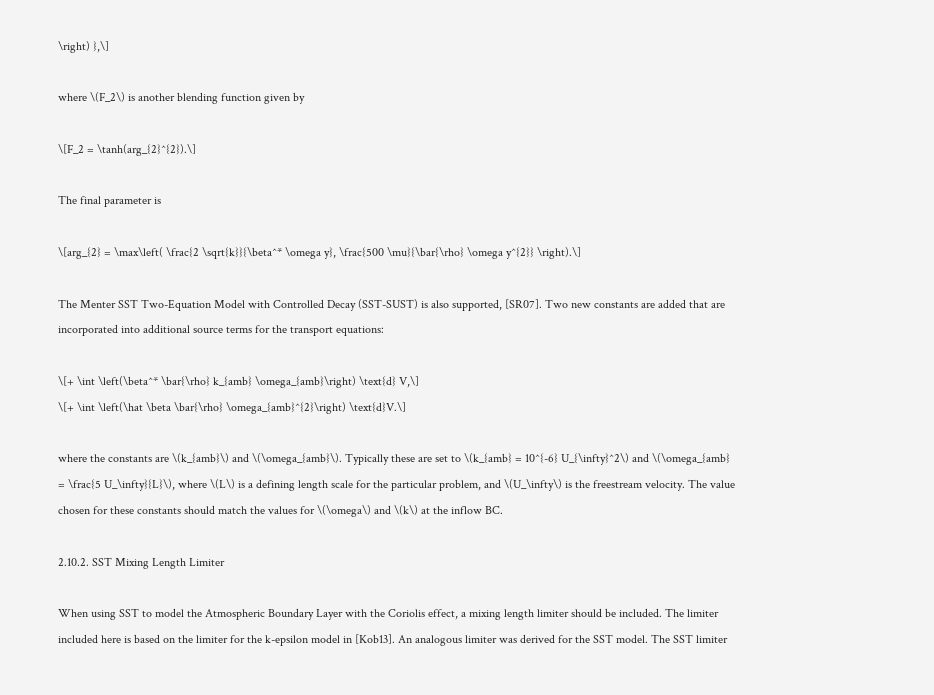\right) },\]

where \(F_2\) is another blending function given by

\[F_2 = \tanh(arg_{2}^{2}).\]

The final parameter is

\[arg_{2} = \max\left( \frac{2 \sqrt{k}}{\beta^* \omega y}, \frac{500 \mu}{\bar{\rho} \omega y^{2}} \right).\]

The Menter SST Two-Equation Model with Controlled Decay (SST-SUST) is also supported, [SR07]. Two new constants are added that are incorporated into additional source terms for the transport equations:

\[+ \int \left(\beta^* \bar{\rho} k_{amb} \omega_{amb}\right) \text{d} V,\]
\[+ \int \left(\hat \beta \bar{\rho} \omega_{amb}^{2}\right) \text{d}V.\]

where the constants are \(k_{amb}\) and \(\omega_{amb}\). Typically these are set to \(k_{amb} = 10^{-6} U_{\infty}^2\) and \(\omega_{amb} = \frac{5 U_\infty}{L}\), where \(L\) is a defining length scale for the particular problem, and \(U_\infty\) is the freestream velocity. The value chosen for these constants should match the values for \(\omega\) and \(k\) at the inflow BC.

2.10.2. SST Mixing Length Limiter

When using SST to model the Atmospheric Boundary Layer with the Coriolis effect, a mixing length limiter should be included. The limiter included here is based on the limiter for the k-epsilon model in [Kob13]. An analogous limiter was derived for the SST model. The SST limiter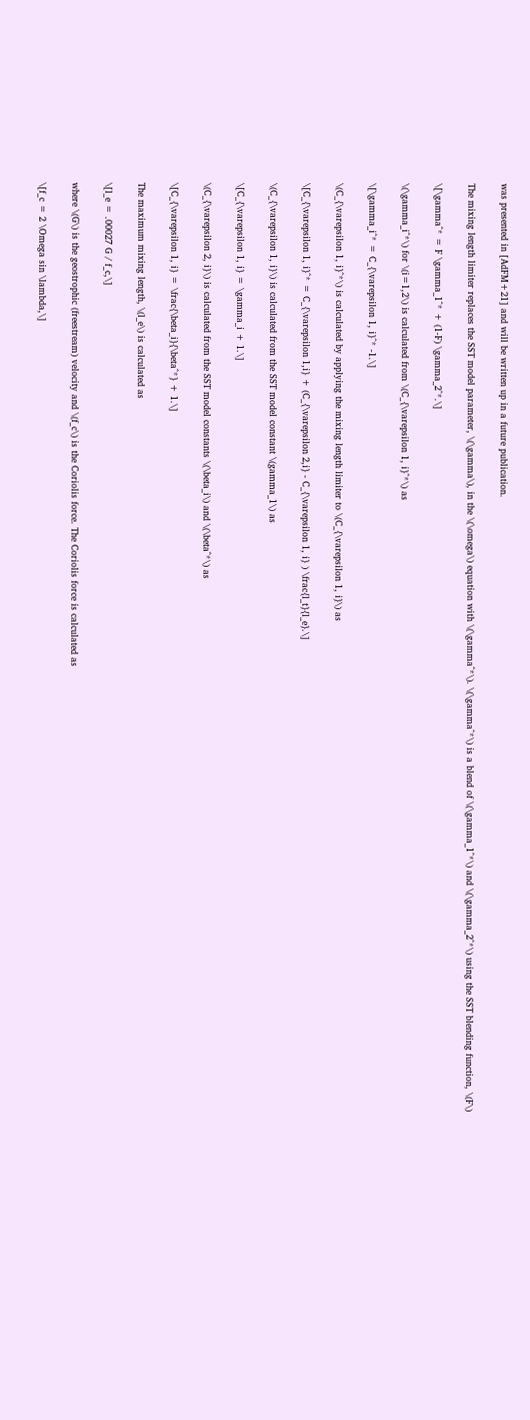was presented in [AdFM+21] and will be written up in a future publication.

The mixing length limiter replaces the SST model parameter, \(\gamma\), in the \(\omega\) equation with \(\gamma^*\). \(\gamma^*\) is a blend of \(\gamma_1^*\) and \(\gamma_2^*\) using the SST blending function, \(F\)

\[\gamma^* = F \gamma_1^* + (1-F) \gamma_2^*.\]

\(\gamma_i^*\) for \(i=1,2\) is calculated from \(C_{\varepsilon 1, i}^*\) as

\[\gamma_i^* = C_{\varepsilon 1, i}^* -1.\]

\(C_{\varepsilon 1, i}^*\) is calculated by applying the mixing length limiter to \(C_{\varepsilon 1, i}\) as

\[C_{\varepsilon 1, i}^* = C_{\varepsilon 1,i} + (C_{\varepsilon 2,i} - C_{\varepsilon 1, i} ) \frac{l_t}{l_e}.\]

\(C_{\varepsilon 1, i}\) is calculated from the SST model constant \(gamma_1\) as

\[C_{\varepsilon 1, i} = \gamma_i + 1.\]

\(C_{\varepsilon 2, i}\) is calculated from the SST model constants \(\beta_i\) and \(\beta^*\) as

\[C_{\varepsilon 1, i} = \frac{\beta_i}{\beta^*} + 1.\]

The maximum mixing length, \(l_e\) is calculated as

\[l_e = .00027 G / f_c,\]

where \(G\) is the geostrophic (freestream) velocity and \(f_c\) is the Coriolis force. The Coriolis force is calculated as

\[f_c = 2 \Omega sin \lambda,\]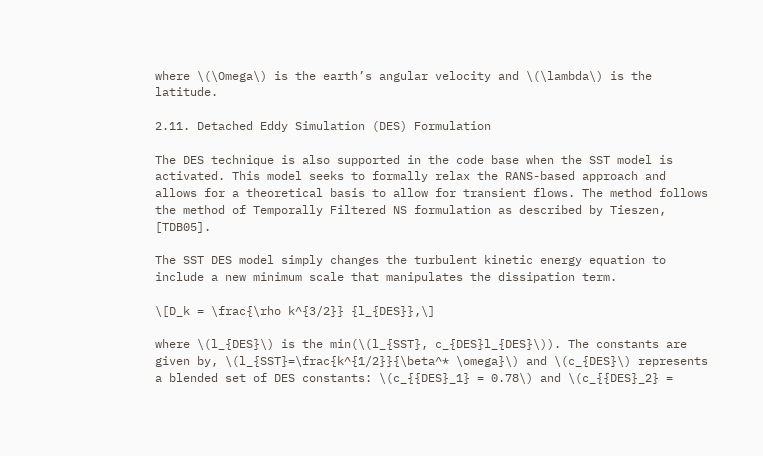where \(\Omega\) is the earth’s angular velocity and \(\lambda\) is the latitude.

2.11. Detached Eddy Simulation (DES) Formulation

The DES technique is also supported in the code base when the SST model is activated. This model seeks to formally relax the RANS-based approach and allows for a theoretical basis to allow for transient flows. The method follows the method of Temporally Filtered NS formulation as described by Tieszen, [TDB05].

The SST DES model simply changes the turbulent kinetic energy equation to include a new minimum scale that manipulates the dissipation term.

\[D_k = \frac{\rho k^{3/2}} {l_{DES}},\]

where \(l_{DES}\) is the min(\(l_{SST}, c_{DES}l_{DES}\)). The constants are given by, \(l_{SST}=\frac{k^{1/2}}{\beta^* \omega}\) and \(c_{DES}\) represents a blended set of DES constants: \(c_{{DES}_1} = 0.78\) and \(c_{{DES}_2} =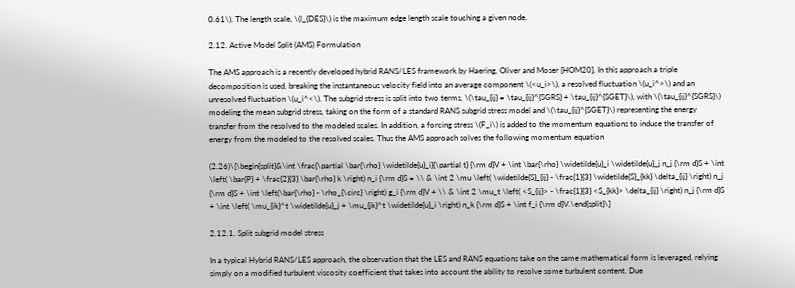0.61\). The length scale, \(l_{DES}\) is the maximum edge length scale touching a given node.

2.12. Active Model Split (AMS) Formulation

The AMS approach is a recently developed hybrid RANS/LES framework by Haering, Oliver and Moser [HOM20]. In this approach a triple decomposition is used, breaking the instantaneous velocity field into an average component \(<u_i>\), a resolved fluctuation \(u_i^>\) and an unresolved fluctuation \(u_i^<\). The subgrid stress is split into two terms, \(\tau_{ij} = \tau_{ij}^{SGRS} + \tau_{ij}^{SGET}\), with \(\tau_{ij}^{SGRS}\) modeling the mean subgrid stress, taking on the form of a standard RANS subgrid stress model and \(\tau_{ij}^{SGET}\) representing the energy transfer from the resolved to the modeled scales. In addition, a forcing stress \(F_i\) is added to the momentum equations to induce the transfer of energy from the modeled to the resolved scales. Thus the AMS approach solves the following momentum equation

(2.26)\[\begin{split}&\int \frac{\partial \bar{\rho} \widetilde{u}_i}{\partial t} {\rm d}V + \int \bar{\rho} \widetilde{u}_i \widetilde{u}_j n_j {\rm d}S + \int \left( \bar{P} + \frac{2}{3} \bar{\rho} k \right) n_i {\rm d}S = \\ & \int 2 \mu \left( \widetilde{S}_{ij} - \frac{1}{3} \widetilde{S}_{kk} \delta_{ij} \right) n_j {\rm d}S + \int \left(\bar{\rho} - \rho_{\circ} \right) g_i {\rm d}V + \\ & \int 2 \mu_t \left( <S_{ij}> - \frac{1}{3} <S_{kk}> \delta_{ij} \right) n_j {\rm d}S + \int \left( \mu_{ik}^t \widetilde{u}_j + \mu_{jk}^t \widetilde{u}_i \right) n_k {\rm d}S + \int f_i {\rm d}V.\end{split}\]

2.12.1. Split subgrid model stress

In a typical Hybrid RANS/LES approach, the observation that the LES and RANS equations take on the same mathematical form is leveraged, relying simply on a modified turbulent viscosity coefficient that takes into account the ability to resolve some turbulent content. Due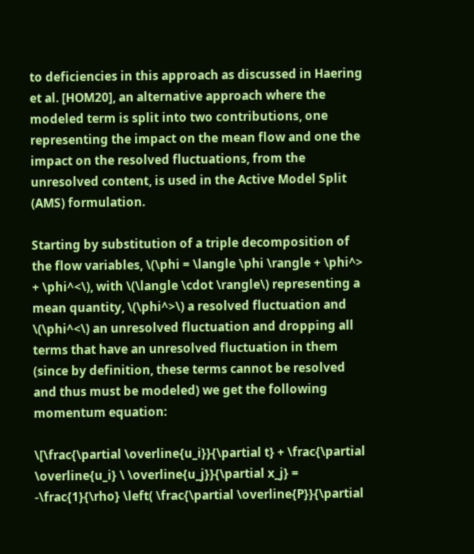to deficiencies in this approach as discussed in Haering et al. [HOM20], an alternative approach where the modeled term is split into two contributions, one representing the impact on the mean flow and one the impact on the resolved fluctuations, from the unresolved content, is used in the Active Model Split (AMS) formulation.

Starting by substitution of a triple decomposition of the flow variables, \(\phi = \langle \phi \rangle + \phi^> + \phi^<\), with \(\langle \cdot \rangle\) representing a mean quantity, \(\phi^>\) a resolved fluctuation and \(\phi^<\) an unresolved fluctuation and dropping all terms that have an unresolved fluctuation in them (since by definition, these terms cannot be resolved and thus must be modeled) we get the following momentum equation:

\[\frac{\partial \overline{u_i}}{\partial t} + \frac{\partial \overline{u_i} \ \overline{u_j}}{\partial x_j} = -\frac{1}{\rho} \left( \frac{\partial \overline{P}}{\partial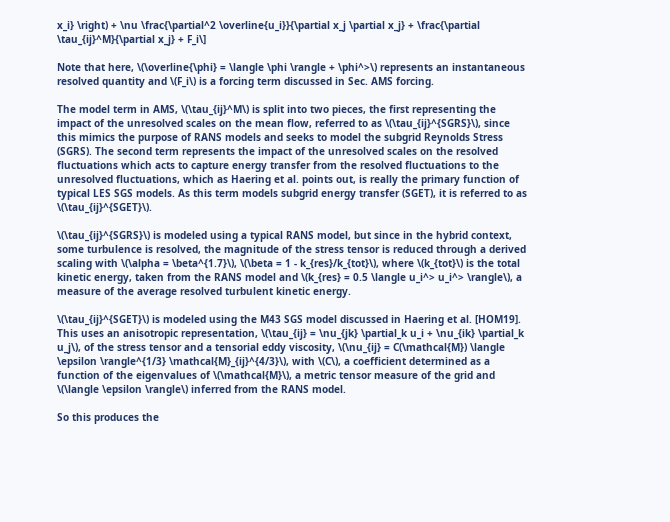x_i} \right) + \nu \frac{\partial^2 \overline{u_i}}{\partial x_j \partial x_j} + \frac{\partial \tau_{ij}^M}{\partial x_j} + F_i\]

Note that here, \(\overline{\phi} = \langle \phi \rangle + \phi^>\) represents an instantaneous resolved quantity and \(F_i\) is a forcing term discussed in Sec. AMS forcing.

The model term in AMS, \(\tau_{ij}^M\) is split into two pieces, the first representing the impact of the unresolved scales on the mean flow, referred to as \(\tau_{ij}^{SGRS}\), since this mimics the purpose of RANS models and seeks to model the subgrid Reynolds Stress (SGRS). The second term represents the impact of the unresolved scales on the resolved fluctuations which acts to capture energy transfer from the resolved fluctuations to the unresolved fluctuations, which as Haering et al. points out, is really the primary function of typical LES SGS models. As this term models subgrid energy transfer (SGET), it is referred to as \(\tau_{ij}^{SGET}\).

\(\tau_{ij}^{SGRS}\) is modeled using a typical RANS model, but since in the hybrid context, some turbulence is resolved, the magnitude of the stress tensor is reduced through a derived scaling with \(\alpha = \beta^{1.7}\), \(\beta = 1 - k_{res}/k_{tot}\), where \(k_{tot}\) is the total kinetic energy, taken from the RANS model and \(k_{res} = 0.5 \langle u_i^> u_i^> \rangle\), a measure of the average resolved turbulent kinetic energy.

\(\tau_{ij}^{SGET}\) is modeled using the M43 SGS model discussed in Haering et al. [HOM19]. This uses an anisotropic representation, \(\tau_{ij} = \nu_{jk} \partial_k u_i + \nu_{ik} \partial_k u_j\), of the stress tensor and a tensorial eddy viscosity, \(\nu_{ij} = C(\mathcal{M}) \langle \epsilon \rangle^{1/3} \mathcal{M}_{ij}^{4/3}\), with \(C\), a coefficient determined as a function of the eigenvalues of \(\mathcal{M}\), a metric tensor measure of the grid and \(\langle \epsilon \rangle\) inferred from the RANS model.

So this produces the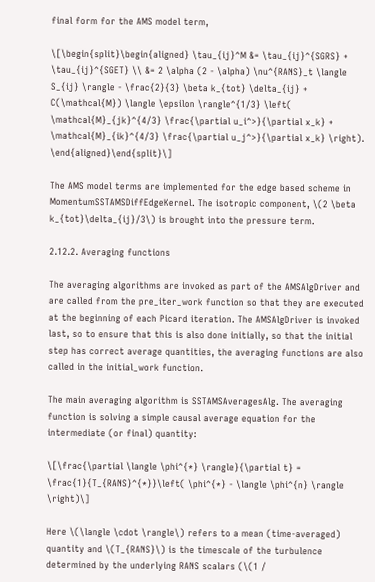final form for the AMS model term,

\[\begin{split}\begin{aligned} \tau_{ij}^M &= \tau_{ij}^{SGRS} + \tau_{ij}^{SGET} \\ &= 2 \alpha (2 - \alpha) \nu^{RANS}_t \langle S_{ij} \rangle - \frac{2}{3} \beta k_{tot} \delta_{ij} + C(\mathcal{M}) \langle \epsilon \rangle^{1/3} \left( \mathcal{M}_{jk}^{4/3} \frac{\partial u_i^>}{\partial x_k} + \mathcal{M}_{ik}^{4/3} \frac{\partial u_j^>}{\partial x_k} \right). \end{aligned}\end{split}\]

The AMS model terms are implemented for the edge based scheme in MomentumSSTAMSDiffEdgeKernel. The isotropic component, \(2 \beta k_{tot}\delta_{ij}/3\) is brought into the pressure term.

2.12.2. Averaging functions

The averaging algorithms are invoked as part of the AMSAlgDriver and are called from the pre_iter_work function so that they are executed at the beginning of each Picard iteration. The AMSAlgDriver is invoked last, so to ensure that this is also done initially, so that the initial step has correct average quantities, the averaging functions are also called in the initial_work function.

The main averaging algorithm is SSTAMSAveragesAlg. The averaging function is solving a simple causal average equation for the intermediate (or final) quantity:

\[\frac{\partial \langle \phi^{*} \rangle}{\partial t} = \frac{1}{T_{RANS}^{*}}\left( \phi^{*} - \langle \phi^{n} \rangle \right)\]

Here \(\langle \cdot \rangle\) refers to a mean (time-averaged) quantity and \(T_{RANS}\) is the timescale of the turbulence determined by the underlying RANS scalars (\(1 /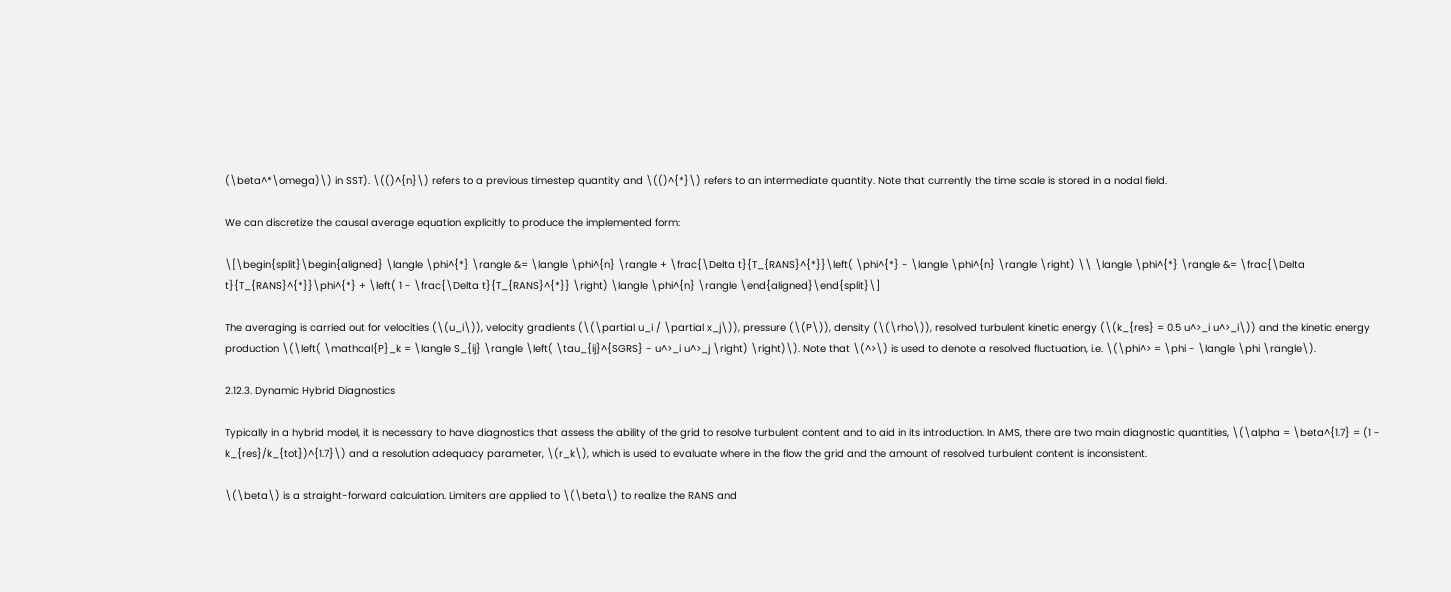(\beta^*\omega)\) in SST). \(()^{n}\) refers to a previous timestep quantity and \(()^{*}\) refers to an intermediate quantity. Note that currently the time scale is stored in a nodal field.

We can discretize the causal average equation explicitly to produce the implemented form:

\[\begin{split}\begin{aligned} \langle \phi^{*} \rangle &= \langle \phi^{n} \rangle + \frac{\Delta t}{T_{RANS}^{*}}\left( \phi^{*} - \langle \phi^{n} \rangle \right) \\ \langle \phi^{*} \rangle &= \frac{\Delta t}{T_{RANS}^{*}}\phi^{*} + \left( 1 - \frac{\Delta t}{T_{RANS}^{*}} \right) \langle \phi^{n} \rangle \end{aligned}\end{split}\]

The averaging is carried out for velocities (\(u_i\)), velocity gradients (\(\partial u_i / \partial x_j\)), pressure (\(P\)), density (\(\rho\)), resolved turbulent kinetic energy (\(k_{res} = 0.5 u^>_i u^>_i\)) and the kinetic energy production \(\left( \mathcal{P}_k = \langle S_{ij} \rangle \left( \tau_{ij}^{SGRS} - u^>_i u^>_j \right) \right)\). Note that \(^>\) is used to denote a resolved fluctuation, i.e. \(\phi^> = \phi - \langle \phi \rangle\).

2.12.3. Dynamic Hybrid Diagnostics

Typically in a hybrid model, it is necessary to have diagnostics that assess the ability of the grid to resolve turbulent content and to aid in its introduction. In AMS, there are two main diagnostic quantities, \(\alpha = \beta^{1.7} = (1 - k_{res}/k_{tot})^{1.7}\) and a resolution adequacy parameter, \(r_k\), which is used to evaluate where in the flow the grid and the amount of resolved turbulent content is inconsistent.

\(\beta\) is a straight-forward calculation. Limiters are applied to \(\beta\) to realize the RANS and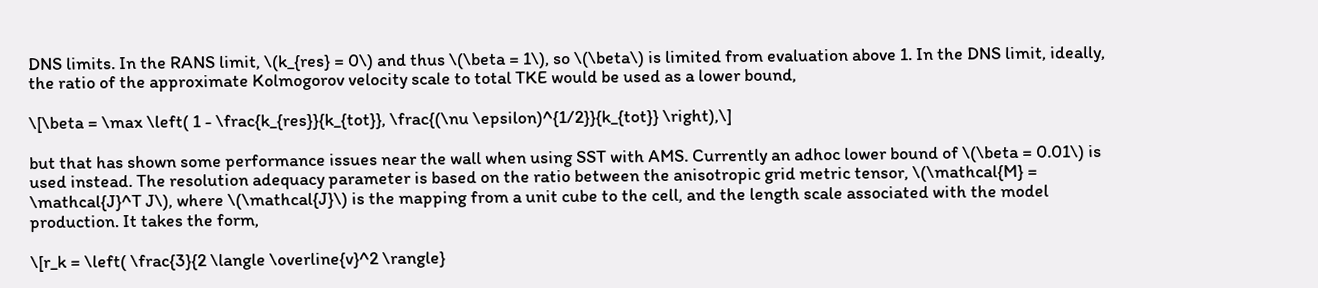DNS limits. In the RANS limit, \(k_{res} = 0\) and thus \(\beta = 1\), so \(\beta\) is limited from evaluation above 1. In the DNS limit, ideally, the ratio of the approximate Kolmogorov velocity scale to total TKE would be used as a lower bound,

\[\beta = \max \left( 1 - \frac{k_{res}}{k_{tot}}, \frac{(\nu \epsilon)^{1/2}}{k_{tot}} \right),\]

but that has shown some performance issues near the wall when using SST with AMS. Currently an adhoc lower bound of \(\beta = 0.01\) is used instead. The resolution adequacy parameter is based on the ratio between the anisotropic grid metric tensor, \(\mathcal{M} = \mathcal{J}^T J\), where \(\mathcal{J}\) is the mapping from a unit cube to the cell, and the length scale associated with the model production. It takes the form,

\[r_k = \left( \frac{3}{2 \langle \overline{v}^2 \rangle}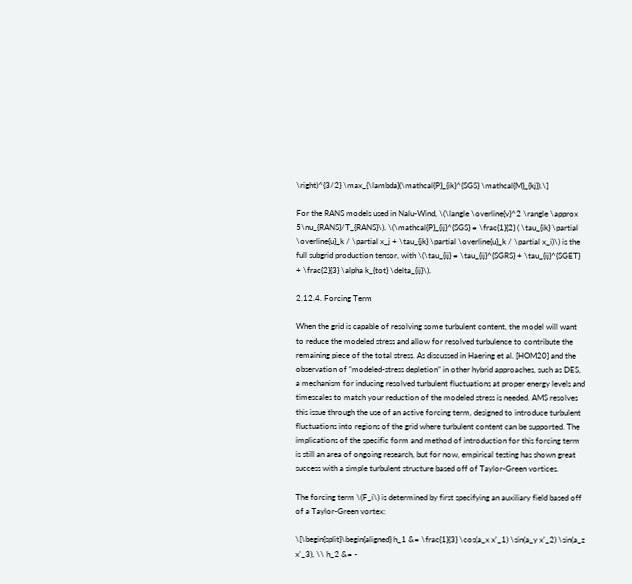\right)^{3/2} \max_{\lambda}(\mathcal{P}_{ik}^{SGS} \mathcal{M}_{kj}).\]

For the RANS models used in Nalu-Wind, \(\langle \overline{v}^2 \rangle \approx 5\nu_{RANS}/T_{RANS}\). \(\mathcal{P}_{ij}^{SGS} = \frac{1}{2} ( \tau_{ik} \partial \overline{u}_k / \partial x_j + \tau_{jk} \partial \overline{u}_k / \partial x_i)\) is the full subgrid production tensor, with \(\tau_{ij} = \tau_{ij}^{SGRS} + \tau_{ij}^{SGET} + \frac{2}{3} \alpha k_{tot} \delta_{ij}\).

2.12.4. Forcing Term

When the grid is capable of resolving some turbulent content, the model will want to reduce the modeled stress and allow for resolved turbulence to contribute the remaining piece of the total stress. As discussed in Haering et al. [HOM20] and the observation of “modeled-stress depletion” in other hybrid approaches, such as DES, a mechanism for inducing resolved turbulent fluctuations at proper energy levels and timescales to match your reduction of the modeled stress is needed. AMS resolves this issue through the use of an active forcing term, designed to introduce turbulent fluctuations into regions of the grid where turbulent content can be supported. The implications of the specific form and method of introduction for this forcing term is still an area of ongoing research, but for now, empirical testing has shown great success with a simple turbulent structure based off of Taylor-Green vortices.

The forcing term \(F_i\) is determined by first specifying an auxiliary field based off of a Taylor-Green vortex:

\[\begin{split}\begin{aligned} h_1 &= \frac{1}{3} \cos(a_x x'_1) \sin(a_y x'_2) \sin(a_z x'_3), \\ h_2 &= -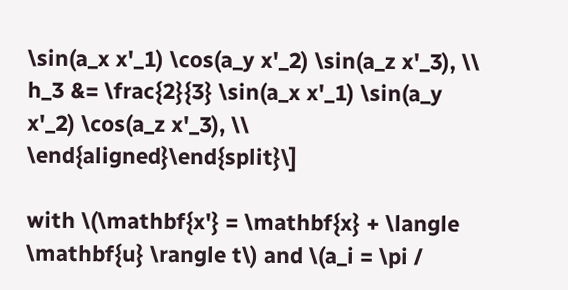\sin(a_x x'_1) \cos(a_y x'_2) \sin(a_z x'_3), \\ h_3 &= \frac{2}{3} \sin(a_x x'_1) \sin(a_y x'_2) \cos(a_z x'_3), \\ \end{aligned}\end{split}\]

with \(\mathbf{x'} = \mathbf{x} + \langle \mathbf{u} \rangle t\) and \(a_i = \pi /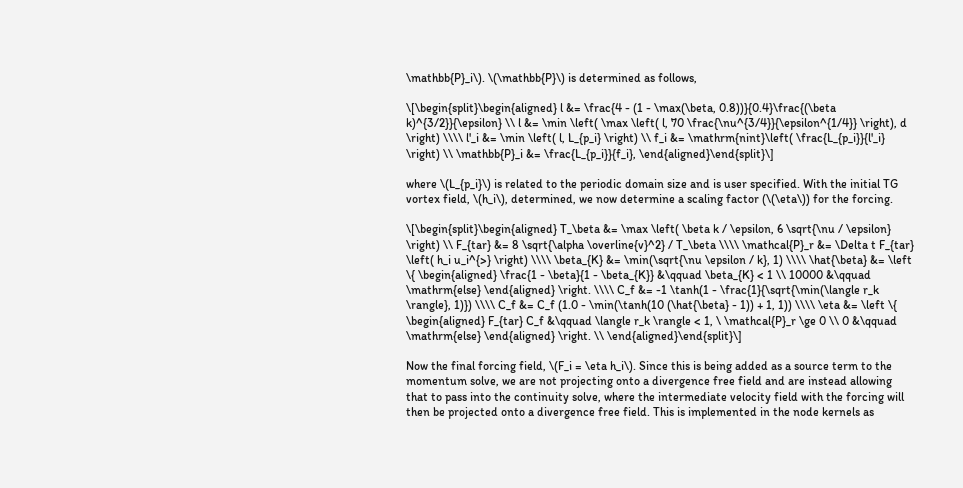\mathbb{P}_i\). \(\mathbb{P}\) is determined as follows,

\[\begin{split}\begin{aligned} l &= \frac{4 - (1 - \max(\beta, 0.8))}{0.4}\frac{(\beta k)^{3/2}}{\epsilon} \\ l &= \min \left( \max \left( l, 70 \frac{\nu^{3/4}}{\epsilon^{1/4}} \right), d \right) \\\\ l'_i &= \min \left( l, L_{p_i} \right) \\ f_i &= \mathrm{nint}\left( \frac{L_{p_i}}{l'_i} \right) \\ \mathbb{P}_i &= \frac{L_{p_i}}{f_i}, \end{aligned}\end{split}\]

where \(L_{p_i}\) is related to the periodic domain size and is user specified. With the initial TG vortex field, \(h_i\), determined, we now determine a scaling factor (\(\eta\)) for the forcing.

\[\begin{split}\begin{aligned} T_\beta &= \max \left( \beta k / \epsilon, 6 \sqrt{\nu / \epsilon} \right) \\ F_{tar} &= 8 \sqrt{\alpha \overline{v}^2} / T_\beta \\\\ \mathcal{P}_r &= \Delta t F_{tar} \left( h_i u_i^{>} \right) \\\\ \beta_{K} &= \min(\sqrt{\nu \epsilon / k}, 1) \\\\ \hat{\beta} &= \left \{ \begin{aligned} \frac{1 - \beta}{1 - \beta_{K}} &\qquad \beta_{K} < 1 \\ 10000 &\qquad \mathrm{else} \end{aligned} \right. \\\\ C_f &= -1 \tanh(1 - \frac{1}{\sqrt{\min(\langle r_k \rangle}, 1)}) \\\\ C_f &= C_f (1.0 - \min(\tanh(10 (\hat{\beta} - 1)) + 1, 1)) \\\\ \eta &= \left \{ \begin{aligned} F_{tar} C_f &\qquad \langle r_k \rangle < 1, \ \mathcal{P}_r \ge 0 \\ 0 &\qquad \mathrm{else} \end{aligned} \right. \\ \end{aligned}\end{split}\]

Now the final forcing field, \(F_i = \eta h_i\). Since this is being added as a source term to the momentum solve, we are not projecting onto a divergence free field and are instead allowing that to pass into the continuity solve, where the intermediate velocity field with the forcing will then be projected onto a divergence free field. This is implemented in the node kernels as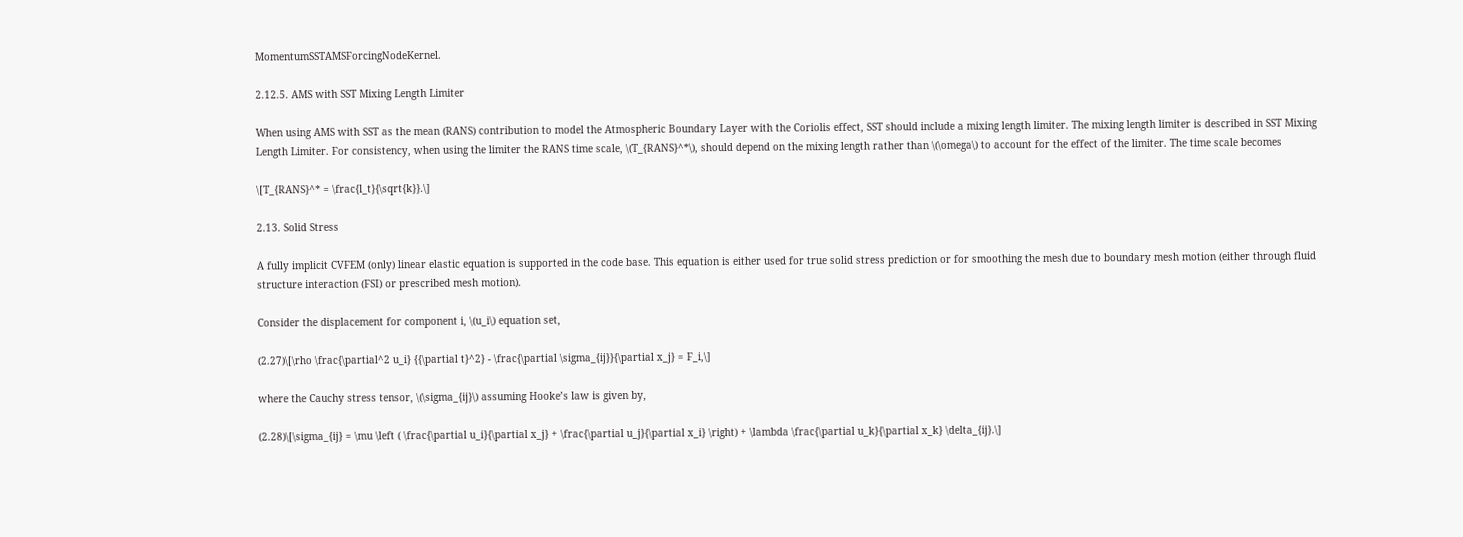MomentumSSTAMSForcingNodeKernel.

2.12.5. AMS with SST Mixing Length Limiter

When using AMS with SST as the mean (RANS) contribution to model the Atmospheric Boundary Layer with the Coriolis effect, SST should include a mixing length limiter. The mixing length limiter is described in SST Mixing Length Limiter. For consistency, when using the limiter the RANS time scale, \(T_{RANS}^*\), should depend on the mixing length rather than \(\omega\) to account for the effect of the limiter. The time scale becomes

\[T_{RANS}^* = \frac{l_t}{\sqrt{k}}.\]

2.13. Solid Stress

A fully implicit CVFEM (only) linear elastic equation is supported in the code base. This equation is either used for true solid stress prediction or for smoothing the mesh due to boundary mesh motion (either through fluid structure interaction (FSI) or prescribed mesh motion).

Consider the displacement for component i, \(u_i\) equation set,

(2.27)\[\rho \frac{\partial^2 u_i} {{\partial t}^2} - \frac{\partial \sigma_{ij}}{\partial x_j} = F_i,\]

where the Cauchy stress tensor, \(\sigma_{ij}\) assuming Hooke’s law is given by,

(2.28)\[\sigma_{ij} = \mu \left ( \frac{\partial u_i}{\partial x_j} + \frac{\partial u_j}{\partial x_i} \right) + \lambda \frac{\partial u_k}{\partial x_k} \delta_{ij}.\]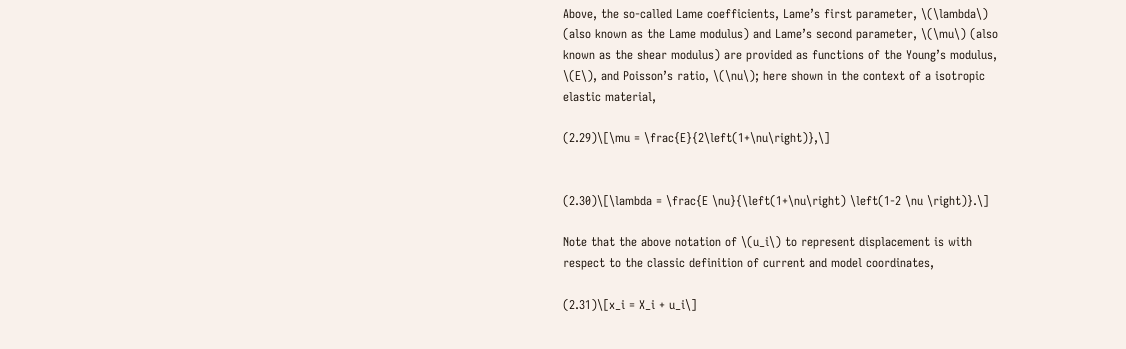Above, the so-called Lame coefficients, Lame’s first parameter, \(\lambda\) (also known as the Lame modulus) and Lame’s second parameter, \(\mu\) (also known as the shear modulus) are provided as functions of the Young’s modulus, \(E\), and Poisson’s ratio, \(\nu\); here shown in the context of a isotropic elastic material,

(2.29)\[\mu = \frac{E}{2\left(1+\nu\right)},\]


(2.30)\[\lambda = \frac{E \nu}{\left(1+\nu\right) \left(1-2 \nu \right)}.\]

Note that the above notation of \(u_i\) to represent displacement is with respect to the classic definition of current and model coordinates,

(2.31)\[x_i = X_i + u_i\]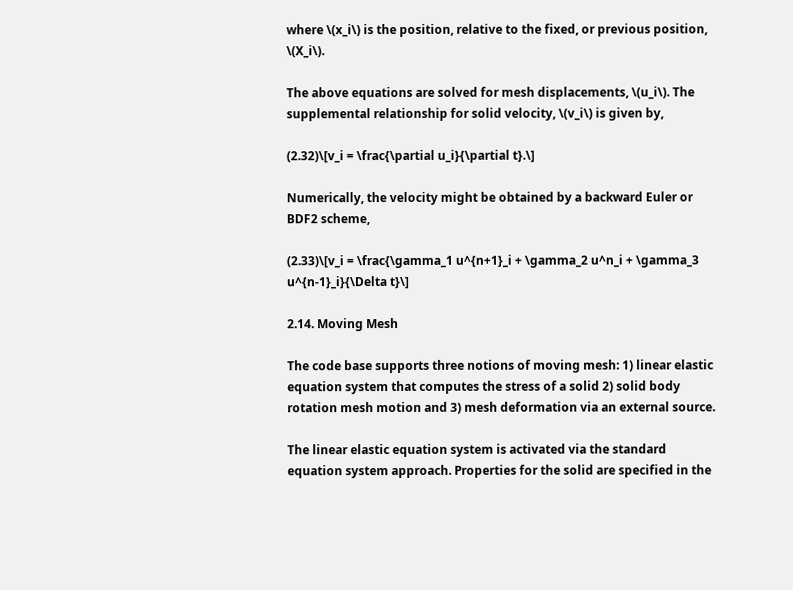where \(x_i\) is the position, relative to the fixed, or previous position, \(X_i\).

The above equations are solved for mesh displacements, \(u_i\). The supplemental relationship for solid velocity, \(v_i\) is given by,

(2.32)\[v_i = \frac{\partial u_i}{\partial t}.\]

Numerically, the velocity might be obtained by a backward Euler or BDF2 scheme,

(2.33)\[v_i = \frac{\gamma_1 u^{n+1}_i + \gamma_2 u^n_i + \gamma_3 u^{n-1}_i}{\Delta t}\]

2.14. Moving Mesh

The code base supports three notions of moving mesh: 1) linear elastic equation system that computes the stress of a solid 2) solid body rotation mesh motion and 3) mesh deformation via an external source.

The linear elastic equation system is activated via the standard equation system approach. Properties for the solid are specified in the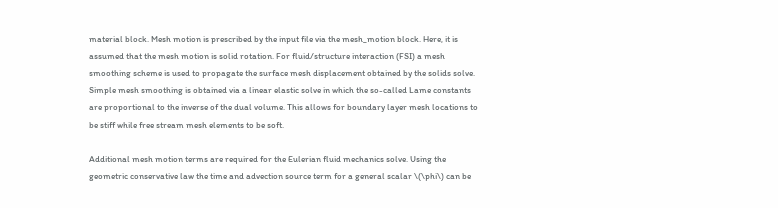material block. Mesh motion is prescribed by the input file via the mesh_motion block. Here, it is assumed that the mesh motion is solid rotation. For fluid/structure interaction (FSI) a mesh smoothing scheme is used to propagate the surface mesh displacement obtained by the solids solve. Simple mesh smoothing is obtained via a linear elastic solve in which the so-called Lame constants are proportional to the inverse of the dual volume. This allows for boundary layer mesh locations to be stiff while free stream mesh elements to be soft.

Additional mesh motion terms are required for the Eulerian fluid mechanics solve. Using the geometric conservative law the time and advection source term for a general scalar \(\phi\) can be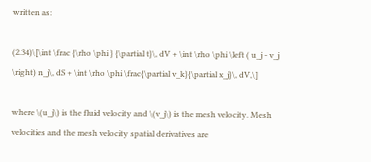written as:

(2.34)\[\int \frac {\rho \phi } {\partial t}\, dV + \int \rho \phi \left ( u_j - v_j \right) n_j\, dS + \int \rho \phi \frac{\partial v_k}{\partial x_j}\, dV,\]

where \(u_j\) is the fluid velocity and \(v_j\) is the mesh velocity. Mesh velocities and the mesh velocity spatial derivatives are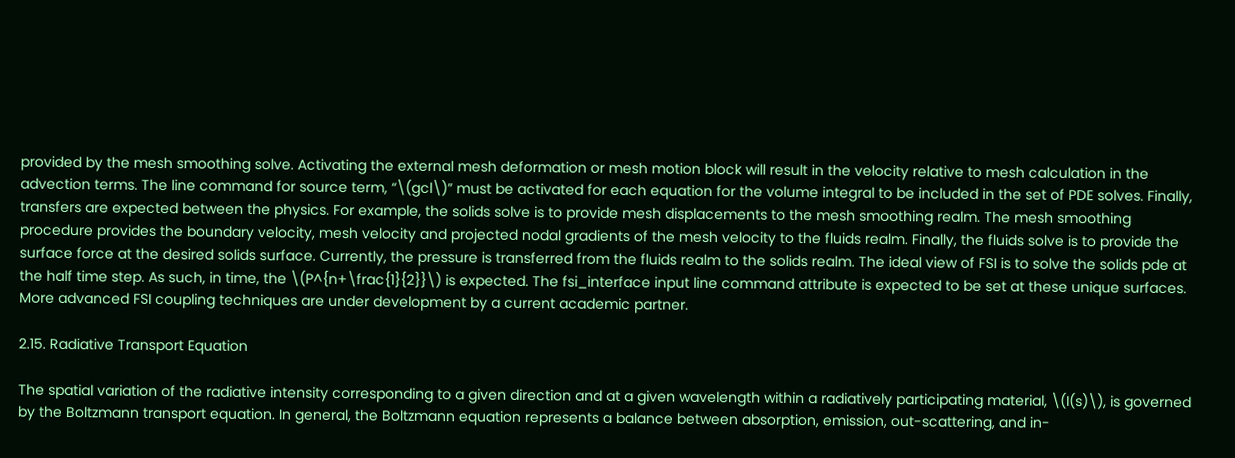provided by the mesh smoothing solve. Activating the external mesh deformation or mesh motion block will result in the velocity relative to mesh calculation in the advection terms. The line command for source term, “\(gcl\)” must be activated for each equation for the volume integral to be included in the set of PDE solves. Finally, transfers are expected between the physics. For example, the solids solve is to provide mesh displacements to the mesh smoothing realm. The mesh smoothing procedure provides the boundary velocity, mesh velocity and projected nodal gradients of the mesh velocity to the fluids realm. Finally, the fluids solve is to provide the surface force at the desired solids surface. Currently, the pressure is transferred from the fluids realm to the solids realm. The ideal view of FSI is to solve the solids pde at the half time step. As such, in time, the \(P^{n+\frac{1}{2}}\) is expected. The fsi_interface input line command attribute is expected to be set at these unique surfaces. More advanced FSI coupling techniques are under development by a current academic partner.

2.15. Radiative Transport Equation

The spatial variation of the radiative intensity corresponding to a given direction and at a given wavelength within a radiatively participating material, \(I(s)\), is governed by the Boltzmann transport equation. In general, the Boltzmann equation represents a balance between absorption, emission, out-scattering, and in-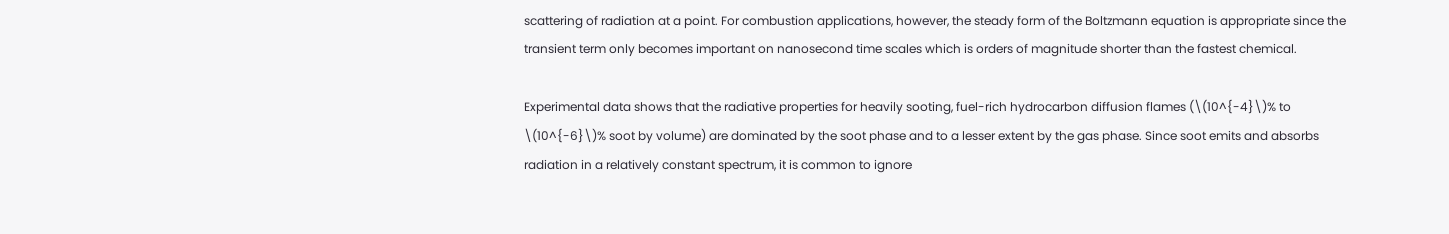scattering of radiation at a point. For combustion applications, however, the steady form of the Boltzmann equation is appropriate since the transient term only becomes important on nanosecond time scales which is orders of magnitude shorter than the fastest chemical.

Experimental data shows that the radiative properties for heavily sooting, fuel-rich hydrocarbon diffusion flames (\(10^{-4}\)% to \(10^{-6}\)% soot by volume) are dominated by the soot phase and to a lesser extent by the gas phase. Since soot emits and absorbs radiation in a relatively constant spectrum, it is common to ignore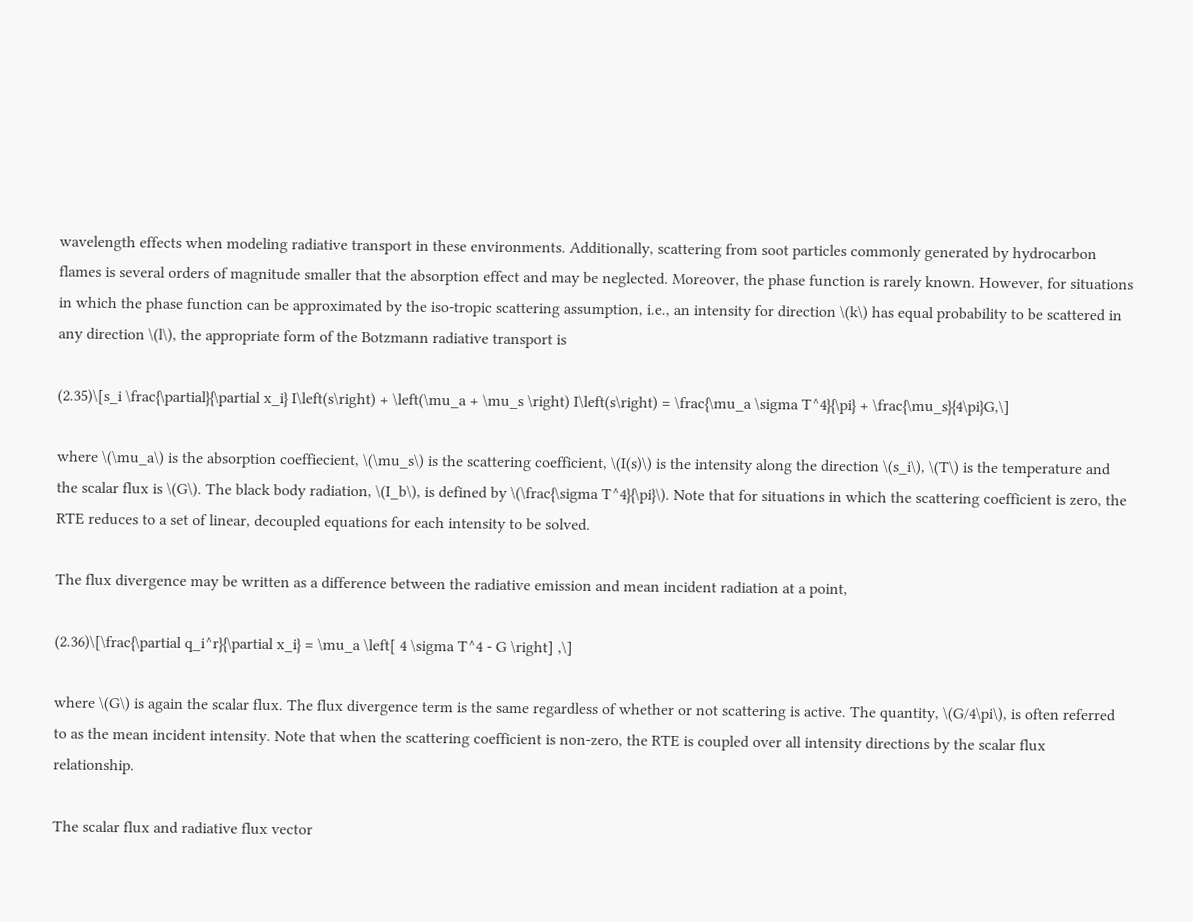wavelength effects when modeling radiative transport in these environments. Additionally, scattering from soot particles commonly generated by hydrocarbon flames is several orders of magnitude smaller that the absorption effect and may be neglected. Moreover, the phase function is rarely known. However, for situations in which the phase function can be approximated by the iso-tropic scattering assumption, i.e., an intensity for direction \(k\) has equal probability to be scattered in any direction \(l\), the appropriate form of the Botzmann radiative transport is

(2.35)\[s_i \frac{\partial}{\partial x_i} I\left(s\right) + \left(\mu_a + \mu_s \right) I\left(s\right) = \frac{\mu_a \sigma T^4}{\pi} + \frac{\mu_s}{4\pi}G,\]

where \(\mu_a\) is the absorption coeffiecient, \(\mu_s\) is the scattering coefficient, \(I(s)\) is the intensity along the direction \(s_i\), \(T\) is the temperature and the scalar flux is \(G\). The black body radiation, \(I_b\), is defined by \(\frac{\sigma T^4}{\pi}\). Note that for situations in which the scattering coefficient is zero, the RTE reduces to a set of linear, decoupled equations for each intensity to be solved.

The flux divergence may be written as a difference between the radiative emission and mean incident radiation at a point,

(2.36)\[\frac{\partial q_i^r}{\partial x_i} = \mu_a \left[ 4 \sigma T^4 - G \right] ,\]

where \(G\) is again the scalar flux. The flux divergence term is the same regardless of whether or not scattering is active. The quantity, \(G/4\pi\), is often referred to as the mean incident intensity. Note that when the scattering coefficient is non-zero, the RTE is coupled over all intensity directions by the scalar flux relationship.

The scalar flux and radiative flux vector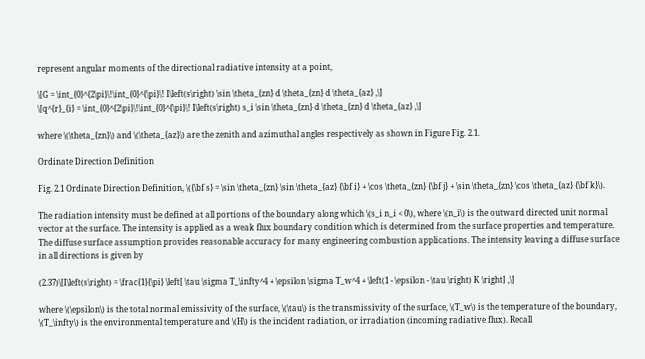represent angular moments of the directional radiative intensity at a point,

\[G = \int_{0}^{2\pi}\!\int_{0}^{\pi}\! I\left(s\right) \sin \theta_{zn} d \theta_{zn} d \theta_{az} ,\]
\[q^{r}_{i} = \int_{0}^{2\pi}\!\int_{0}^{\pi}\! I\left(s\right) s_i \sin \theta_{zn} d \theta_{zn} d \theta_{az} ,\]

where \(\theta_{zn}\) and \(\theta_{az}\) are the zenith and azimuthal angles respectively as shown in Figure Fig. 2.1.

Ordinate Direction Definition

Fig. 2.1 Ordinate Direction Definition, \({\bf s} = \sin \theta_{zn} \sin \theta_{az} {\bf i} + \cos \theta_{zn} {\bf j} + \sin \theta_{zn} \cos \theta_{az} {\bf k}\).

The radiation intensity must be defined at all portions of the boundary along which \(s_i n_i < 0\), where \(n_i\) is the outward directed unit normal vector at the surface. The intensity is applied as a weak flux boundary condition which is determined from the surface properties and temperature. The diffuse surface assumption provides reasonable accuracy for many engineering combustion applications. The intensity leaving a diffuse surface in all directions is given by

(2.37)\[I\left(s\right) = \frac{1}{\pi} \left[ \tau \sigma T_\infty^4 + \epsilon \sigma T_w^4 + \left(1 - \epsilon - \tau \right) K \right] ,\]

where \(\epsilon\) is the total normal emissivity of the surface, \(\tau\) is the transmissivity of the surface, \(T_w\) is the temperature of the boundary, \(T_\infty\) is the environmental temperature and \(H\) is the incident radiation, or irradiation (incoming radiative flux). Recall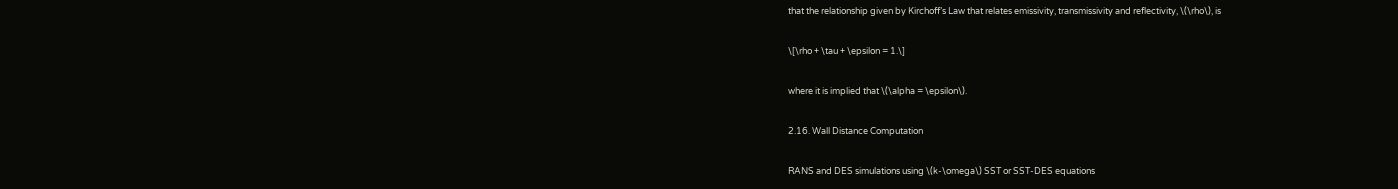that the relationship given by Kirchoff’s Law that relates emissivity, transmissivity and reflectivity, \(\rho\), is

\[\rho + \tau + \epsilon = 1.\]

where it is implied that \(\alpha = \epsilon\).

2.16. Wall Distance Computation

RANS and DES simulations using \(k-\omega\) SST or SST-DES equations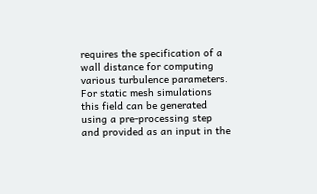requires the specification of a wall distance for computing various turbulence parameters. For static mesh simulations this field can be generated using a pre-processing step and provided as an input in the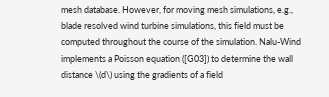mesh database. However, for moving mesh simulations, e.g., blade resolved wind turbine simulations, this field must be computed throughout the course of the simulation. Nalu-Wind implements a Poisson equation ([G03]) to determine the wall distance \(d\) using the gradients of a field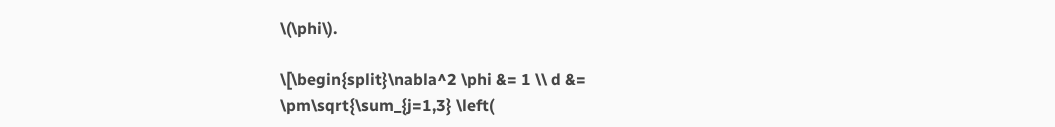\(\phi\).

\[\begin{split}\nabla^2 \phi &= 1 \\ d &= \pm\sqrt{\sum_{j=1,3} \left(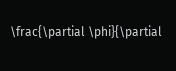\frac{\partial \phi}{\partial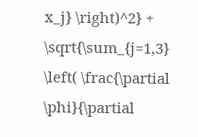x_j} \right)^2} + \sqrt{\sum_{j=1,3} \left( \frac{\partial \phi}{\partial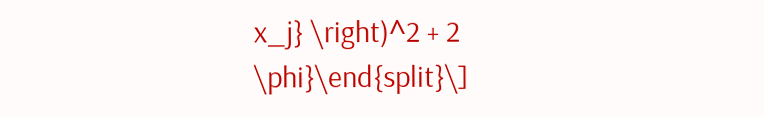x_j} \right)^2 + 2 \phi}\end{split}\]